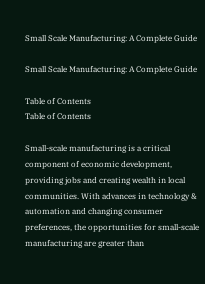Small Scale Manufacturing: A Complete Guide

Small Scale Manufacturing: A Complete Guide

Table of Contents
Table of Contents

Small-scale manufacturing is a critical component of economic development, providing jobs and creating wealth in local communities. With advances in technology & automation and changing consumer preferences, the opportunities for small-scale manufacturing are greater than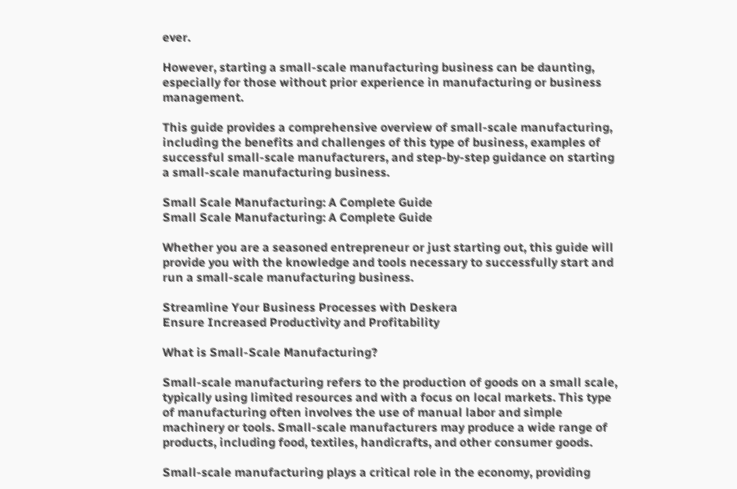ever.

However, starting a small-scale manufacturing business can be daunting, especially for those without prior experience in manufacturing or business management.

This guide provides a comprehensive overview of small-scale manufacturing, including the benefits and challenges of this type of business, examples of successful small-scale manufacturers, and step-by-step guidance on starting a small-scale manufacturing business.

Small Scale Manufacturing: A Complete Guide
Small Scale Manufacturing: A Complete Guide

Whether you are a seasoned entrepreneur or just starting out, this guide will provide you with the knowledge and tools necessary to successfully start and run a small-scale manufacturing business.

Streamline Your Business Processes with Deskera
Ensure Increased Productivity and Profitability

What is Small-Scale Manufacturing?

Small-scale manufacturing refers to the production of goods on a small scale, typically using limited resources and with a focus on local markets. This type of manufacturing often involves the use of manual labor and simple machinery or tools. Small-scale manufacturers may produce a wide range of products, including food, textiles, handicrafts, and other consumer goods.

Small-scale manufacturing plays a critical role in the economy, providing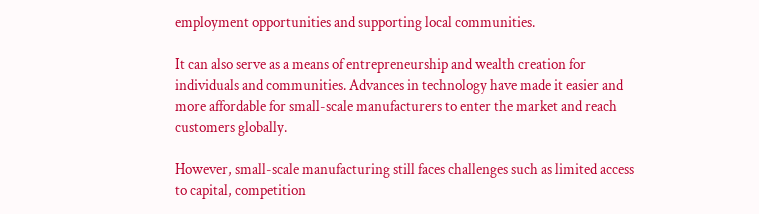employment opportunities and supporting local communities.

It can also serve as a means of entrepreneurship and wealth creation for individuals and communities. Advances in technology have made it easier and more affordable for small-scale manufacturers to enter the market and reach customers globally.

However, small-scale manufacturing still faces challenges such as limited access to capital, competition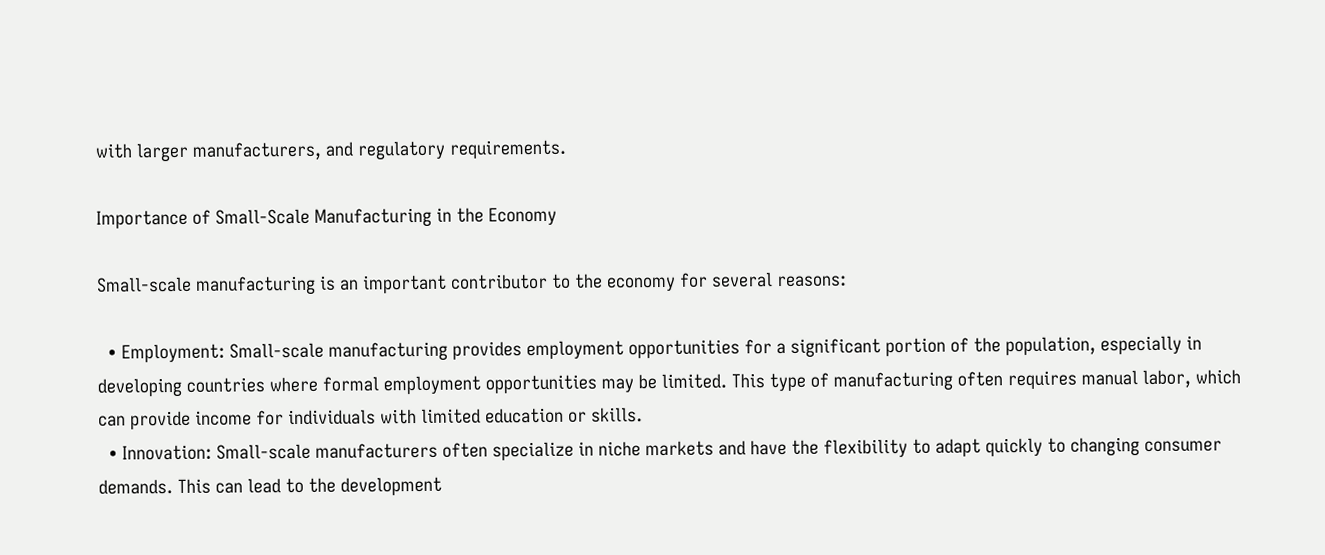with larger manufacturers, and regulatory requirements.

Importance of Small-Scale Manufacturing in the Economy

Small-scale manufacturing is an important contributor to the economy for several reasons:

  • Employment: Small-scale manufacturing provides employment opportunities for a significant portion of the population, especially in developing countries where formal employment opportunities may be limited. This type of manufacturing often requires manual labor, which can provide income for individuals with limited education or skills.
  • Innovation: Small-scale manufacturers often specialize in niche markets and have the flexibility to adapt quickly to changing consumer demands. This can lead to the development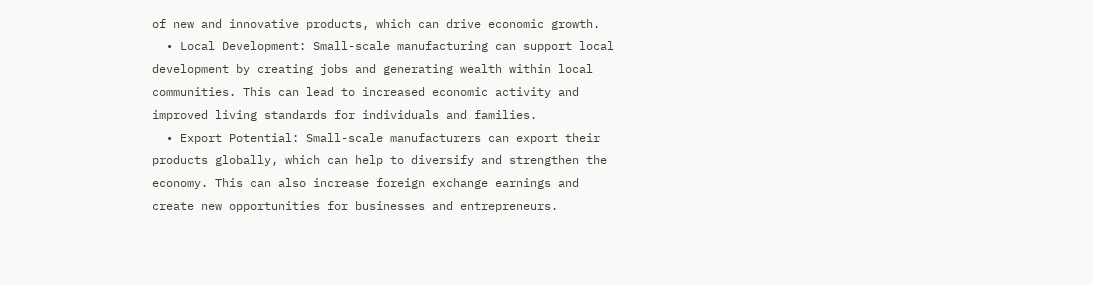of new and innovative products, which can drive economic growth.
  • Local Development: Small-scale manufacturing can support local development by creating jobs and generating wealth within local communities. This can lead to increased economic activity and improved living standards for individuals and families.
  • Export Potential: Small-scale manufacturers can export their products globally, which can help to diversify and strengthen the economy. This can also increase foreign exchange earnings and create new opportunities for businesses and entrepreneurs.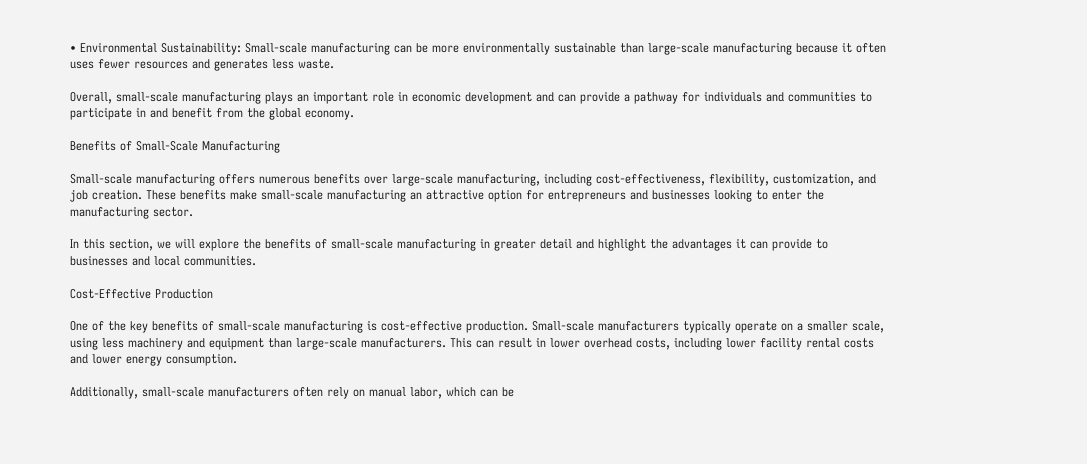• Environmental Sustainability: Small-scale manufacturing can be more environmentally sustainable than large-scale manufacturing because it often uses fewer resources and generates less waste.

Overall, small-scale manufacturing plays an important role in economic development and can provide a pathway for individuals and communities to participate in and benefit from the global economy.

Benefits of Small-Scale Manufacturing

Small-scale manufacturing offers numerous benefits over large-scale manufacturing, including cost-effectiveness, flexibility, customization, and job creation. These benefits make small-scale manufacturing an attractive option for entrepreneurs and businesses looking to enter the manufacturing sector.

In this section, we will explore the benefits of small-scale manufacturing in greater detail and highlight the advantages it can provide to businesses and local communities.

Cost-Effective Production

One of the key benefits of small-scale manufacturing is cost-effective production. Small-scale manufacturers typically operate on a smaller scale, using less machinery and equipment than large-scale manufacturers. This can result in lower overhead costs, including lower facility rental costs and lower energy consumption.

Additionally, small-scale manufacturers often rely on manual labor, which can be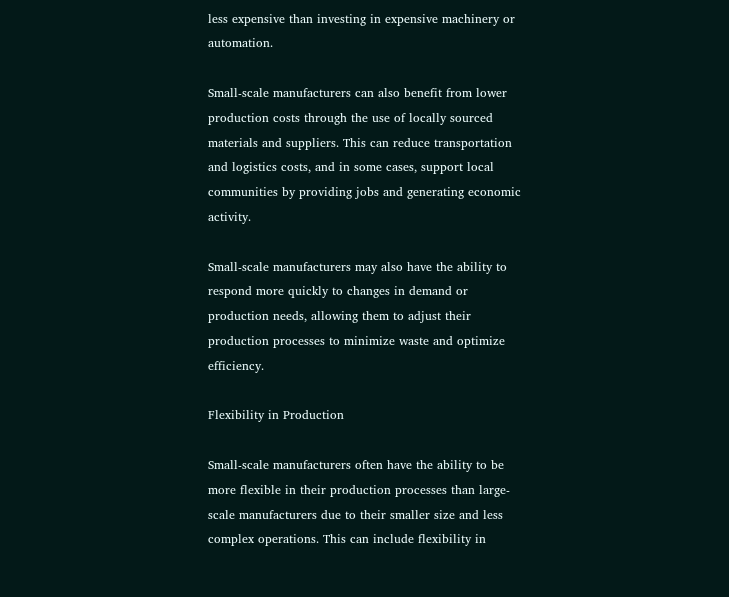less expensive than investing in expensive machinery or automation.

Small-scale manufacturers can also benefit from lower production costs through the use of locally sourced materials and suppliers. This can reduce transportation and logistics costs, and in some cases, support local communities by providing jobs and generating economic activity.

Small-scale manufacturers may also have the ability to respond more quickly to changes in demand or production needs, allowing them to adjust their production processes to minimize waste and optimize efficiency.

Flexibility in Production

Small-scale manufacturers often have the ability to be more flexible in their production processes than large-scale manufacturers due to their smaller size and less complex operations. This can include flexibility in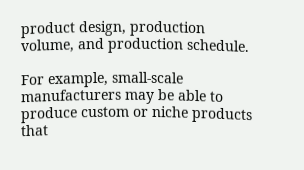product design, production volume, and production schedule.

For example, small-scale manufacturers may be able to produce custom or niche products that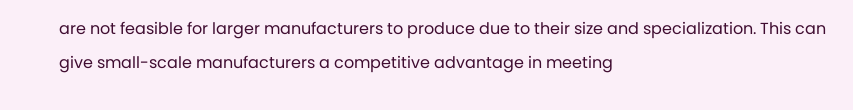are not feasible for larger manufacturers to produce due to their size and specialization. This can give small-scale manufacturers a competitive advantage in meeting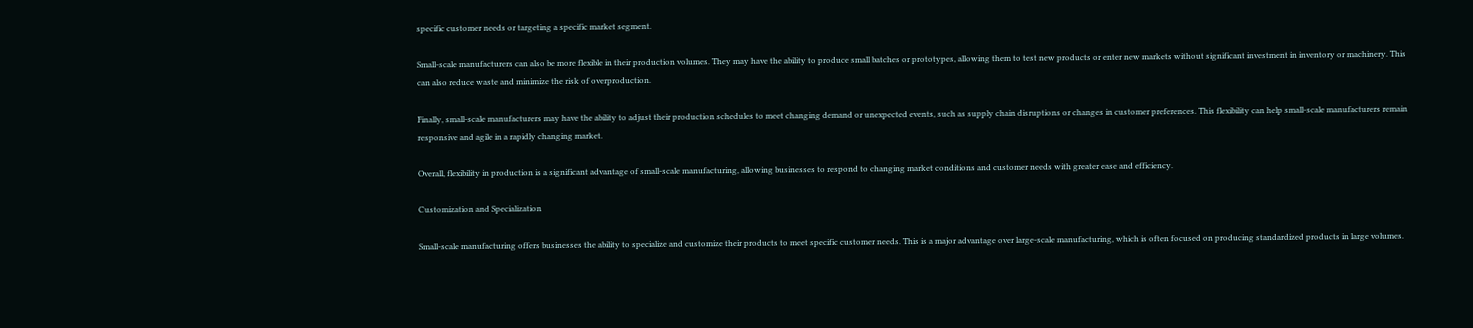specific customer needs or targeting a specific market segment.

Small-scale manufacturers can also be more flexible in their production volumes. They may have the ability to produce small batches or prototypes, allowing them to test new products or enter new markets without significant investment in inventory or machinery. This can also reduce waste and minimize the risk of overproduction.

Finally, small-scale manufacturers may have the ability to adjust their production schedules to meet changing demand or unexpected events, such as supply chain disruptions or changes in customer preferences. This flexibility can help small-scale manufacturers remain responsive and agile in a rapidly changing market.

Overall, flexibility in production is a significant advantage of small-scale manufacturing, allowing businesses to respond to changing market conditions and customer needs with greater ease and efficiency.

Customization and Specialization

Small-scale manufacturing offers businesses the ability to specialize and customize their products to meet specific customer needs. This is a major advantage over large-scale manufacturing, which is often focused on producing standardized products in large volumes.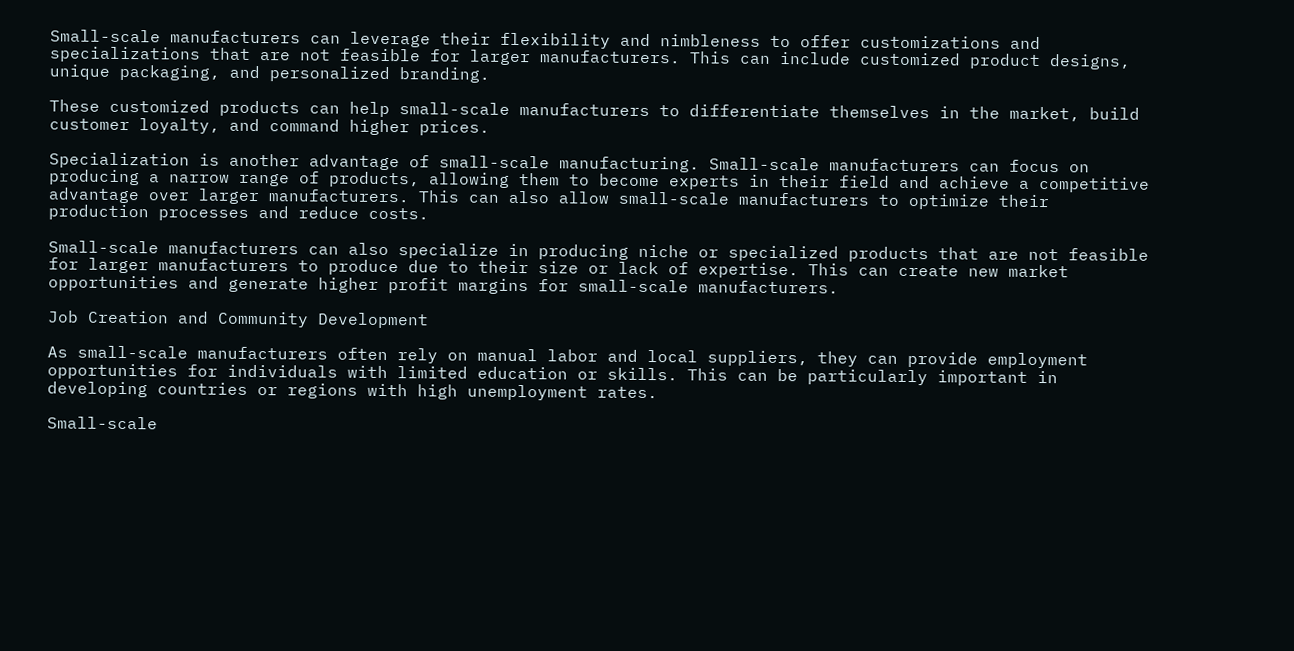Small-scale manufacturers can leverage their flexibility and nimbleness to offer customizations and specializations that are not feasible for larger manufacturers. This can include customized product designs, unique packaging, and personalized branding.

These customized products can help small-scale manufacturers to differentiate themselves in the market, build customer loyalty, and command higher prices.

Specialization is another advantage of small-scale manufacturing. Small-scale manufacturers can focus on producing a narrow range of products, allowing them to become experts in their field and achieve a competitive advantage over larger manufacturers. This can also allow small-scale manufacturers to optimize their production processes and reduce costs.

Small-scale manufacturers can also specialize in producing niche or specialized products that are not feasible for larger manufacturers to produce due to their size or lack of expertise. This can create new market opportunities and generate higher profit margins for small-scale manufacturers.

Job Creation and Community Development

As small-scale manufacturers often rely on manual labor and local suppliers, they can provide employment opportunities for individuals with limited education or skills. This can be particularly important in developing countries or regions with high unemployment rates.

Small-scale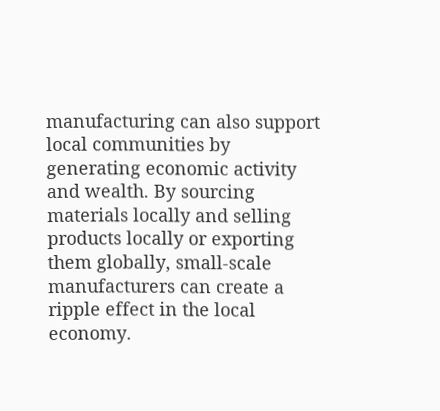manufacturing can also support local communities by generating economic activity and wealth. By sourcing materials locally and selling products locally or exporting them globally, small-scale manufacturers can create a ripple effect in the local economy.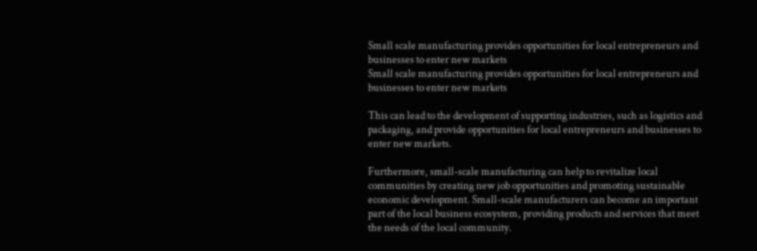Small scale manufacturing provides opportunities for local entrepreneurs and businesses to enter new markets
Small scale manufacturing provides opportunities for local entrepreneurs and businesses to enter new markets

This can lead to the development of supporting industries, such as logistics and packaging, and provide opportunities for local entrepreneurs and businesses to enter new markets.

Furthermore, small-scale manufacturing can help to revitalize local communities by creating new job opportunities and promoting sustainable economic development. Small-scale manufacturers can become an important part of the local business ecosystem, providing products and services that meet the needs of the local community.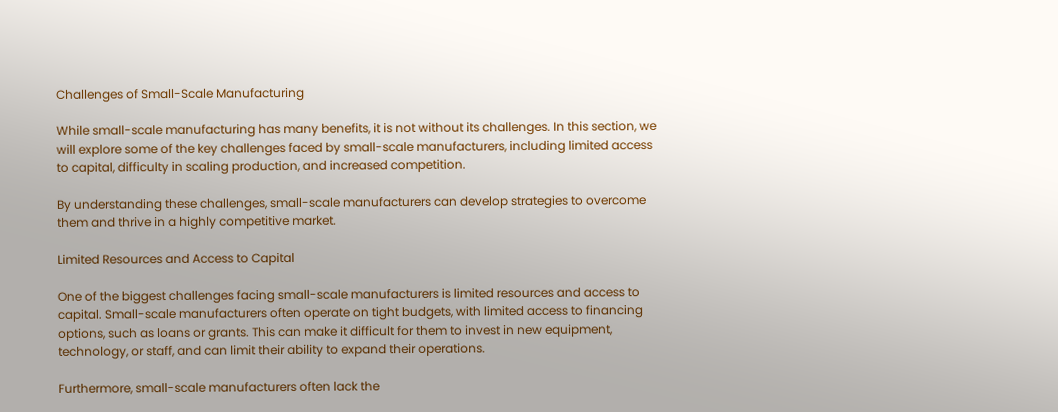Challenges of Small-Scale Manufacturing

While small-scale manufacturing has many benefits, it is not without its challenges. In this section, we will explore some of the key challenges faced by small-scale manufacturers, including limited access to capital, difficulty in scaling production, and increased competition.

By understanding these challenges, small-scale manufacturers can develop strategies to overcome them and thrive in a highly competitive market.

Limited Resources and Access to Capital

One of the biggest challenges facing small-scale manufacturers is limited resources and access to capital. Small-scale manufacturers often operate on tight budgets, with limited access to financing options, such as loans or grants. This can make it difficult for them to invest in new equipment, technology, or staff, and can limit their ability to expand their operations.

Furthermore, small-scale manufacturers often lack the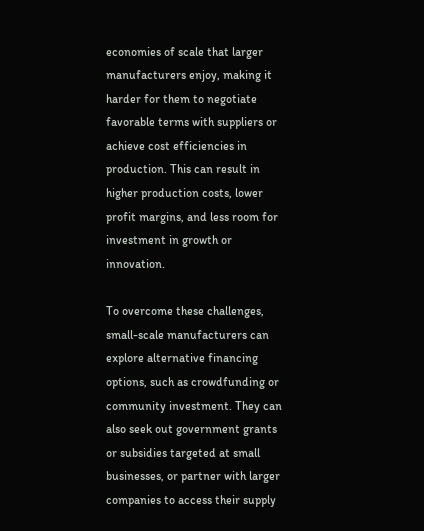economies of scale that larger manufacturers enjoy, making it harder for them to negotiate favorable terms with suppliers or achieve cost efficiencies in production. This can result in higher production costs, lower profit margins, and less room for investment in growth or innovation.

To overcome these challenges, small-scale manufacturers can explore alternative financing options, such as crowdfunding or community investment. They can also seek out government grants or subsidies targeted at small businesses, or partner with larger companies to access their supply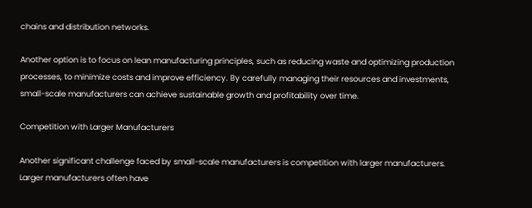chains and distribution networks.

Another option is to focus on lean manufacturing principles, such as reducing waste and optimizing production processes, to minimize costs and improve efficiency. By carefully managing their resources and investments, small-scale manufacturers can achieve sustainable growth and profitability over time.

Competition with Larger Manufacturers

Another significant challenge faced by small-scale manufacturers is competition with larger manufacturers. Larger manufacturers often have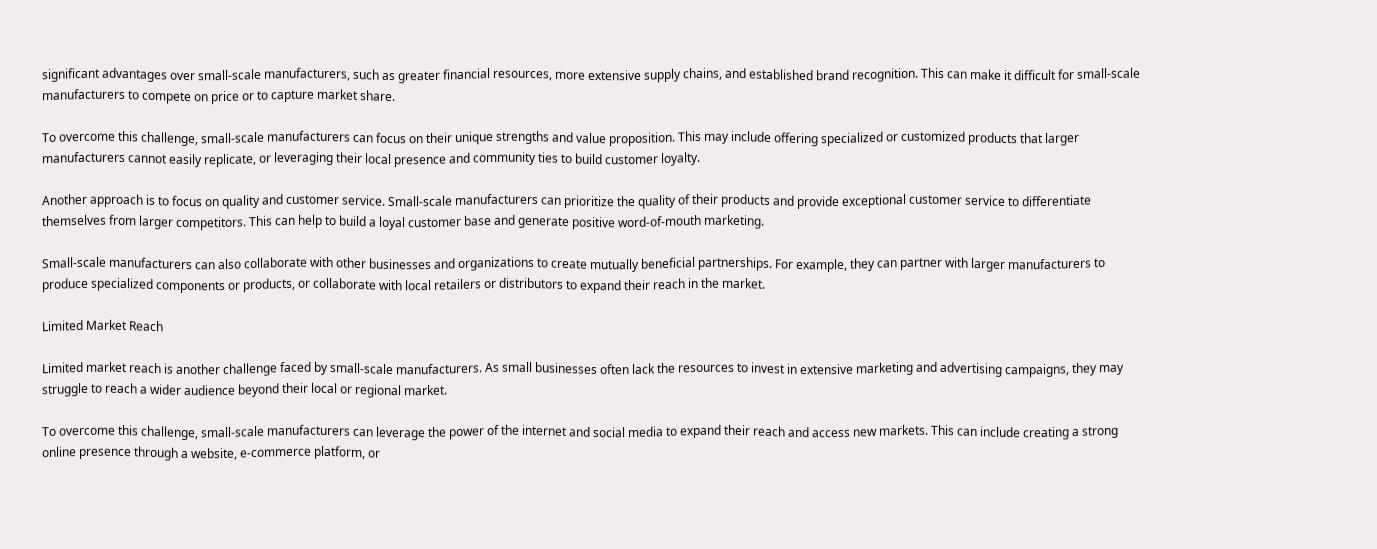significant advantages over small-scale manufacturers, such as greater financial resources, more extensive supply chains, and established brand recognition. This can make it difficult for small-scale manufacturers to compete on price or to capture market share.

To overcome this challenge, small-scale manufacturers can focus on their unique strengths and value proposition. This may include offering specialized or customized products that larger manufacturers cannot easily replicate, or leveraging their local presence and community ties to build customer loyalty.

Another approach is to focus on quality and customer service. Small-scale manufacturers can prioritize the quality of their products and provide exceptional customer service to differentiate themselves from larger competitors. This can help to build a loyal customer base and generate positive word-of-mouth marketing.

Small-scale manufacturers can also collaborate with other businesses and organizations to create mutually beneficial partnerships. For example, they can partner with larger manufacturers to produce specialized components or products, or collaborate with local retailers or distributors to expand their reach in the market.

Limited Market Reach

Limited market reach is another challenge faced by small-scale manufacturers. As small businesses often lack the resources to invest in extensive marketing and advertising campaigns, they may struggle to reach a wider audience beyond their local or regional market.

To overcome this challenge, small-scale manufacturers can leverage the power of the internet and social media to expand their reach and access new markets. This can include creating a strong online presence through a website, e-commerce platform, or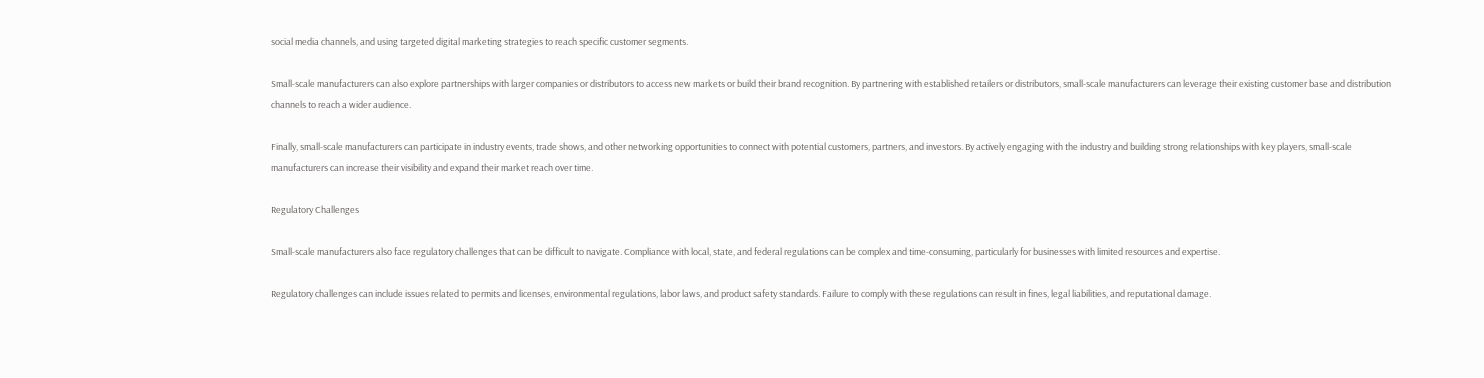social media channels, and using targeted digital marketing strategies to reach specific customer segments.

Small-scale manufacturers can also explore partnerships with larger companies or distributors to access new markets or build their brand recognition. By partnering with established retailers or distributors, small-scale manufacturers can leverage their existing customer base and distribution channels to reach a wider audience.

Finally, small-scale manufacturers can participate in industry events, trade shows, and other networking opportunities to connect with potential customers, partners, and investors. By actively engaging with the industry and building strong relationships with key players, small-scale manufacturers can increase their visibility and expand their market reach over time.

Regulatory Challenges

Small-scale manufacturers also face regulatory challenges that can be difficult to navigate. Compliance with local, state, and federal regulations can be complex and time-consuming, particularly for businesses with limited resources and expertise.

Regulatory challenges can include issues related to permits and licenses, environmental regulations, labor laws, and product safety standards. Failure to comply with these regulations can result in fines, legal liabilities, and reputational damage.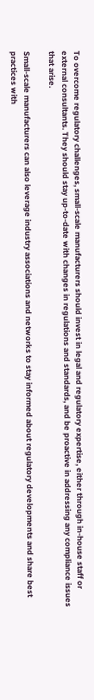To overcome regulatory challenges, small-scale manufacturers should invest in legal and regulatory expertise, either through in-house staff or external consultants. They should stay up-to-date with changes in regulations and standards, and be proactive in addressing any compliance issues that arise.

Small-scale manufacturers can also leverage industry associations and networks to stay informed about regulatory developments and share best practices with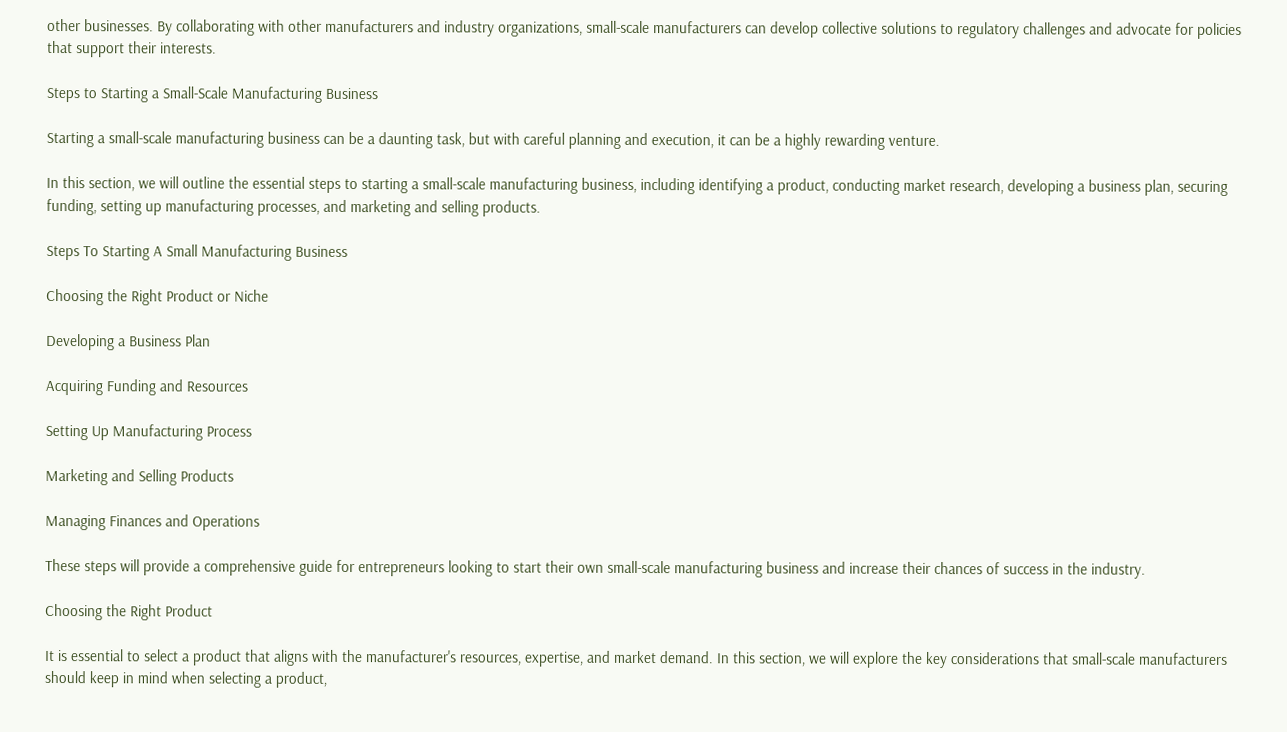other businesses. By collaborating with other manufacturers and industry organizations, small-scale manufacturers can develop collective solutions to regulatory challenges and advocate for policies that support their interests.

Steps to Starting a Small-Scale Manufacturing Business

Starting a small-scale manufacturing business can be a daunting task, but with careful planning and execution, it can be a highly rewarding venture.

In this section, we will outline the essential steps to starting a small-scale manufacturing business, including identifying a product, conducting market research, developing a business plan, securing funding, setting up manufacturing processes, and marketing and selling products.

Steps To Starting A Small Manufacturing Business

Choosing the Right Product or Niche

Developing a Business Plan

Acquiring Funding and Resources

Setting Up Manufacturing Process

Marketing and Selling Products

Managing Finances and Operations

These steps will provide a comprehensive guide for entrepreneurs looking to start their own small-scale manufacturing business and increase their chances of success in the industry.

Choosing the Right Product

It is essential to select a product that aligns with the manufacturer's resources, expertise, and market demand. In this section, we will explore the key considerations that small-scale manufacturers should keep in mind when selecting a product,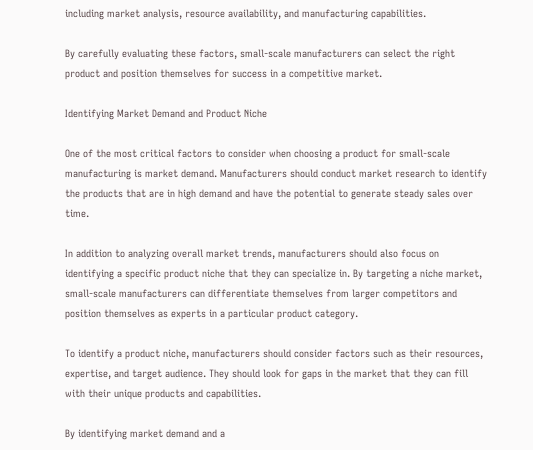including market analysis, resource availability, and manufacturing capabilities.

By carefully evaluating these factors, small-scale manufacturers can select the right product and position themselves for success in a competitive market.

Identifying Market Demand and Product Niche

One of the most critical factors to consider when choosing a product for small-scale manufacturing is market demand. Manufacturers should conduct market research to identify the products that are in high demand and have the potential to generate steady sales over time.

In addition to analyzing overall market trends, manufacturers should also focus on identifying a specific product niche that they can specialize in. By targeting a niche market, small-scale manufacturers can differentiate themselves from larger competitors and position themselves as experts in a particular product category.

To identify a product niche, manufacturers should consider factors such as their resources, expertise, and target audience. They should look for gaps in the market that they can fill with their unique products and capabilities.

By identifying market demand and a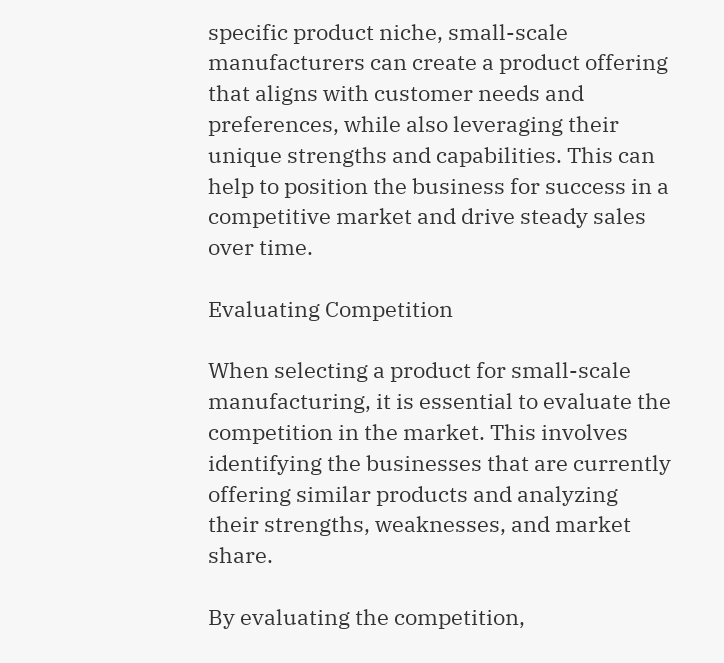specific product niche, small-scale manufacturers can create a product offering that aligns with customer needs and preferences, while also leveraging their unique strengths and capabilities. This can help to position the business for success in a competitive market and drive steady sales over time.

Evaluating Competition

When selecting a product for small-scale manufacturing, it is essential to evaluate the competition in the market. This involves identifying the businesses that are currently offering similar products and analyzing their strengths, weaknesses, and market share.

By evaluating the competition,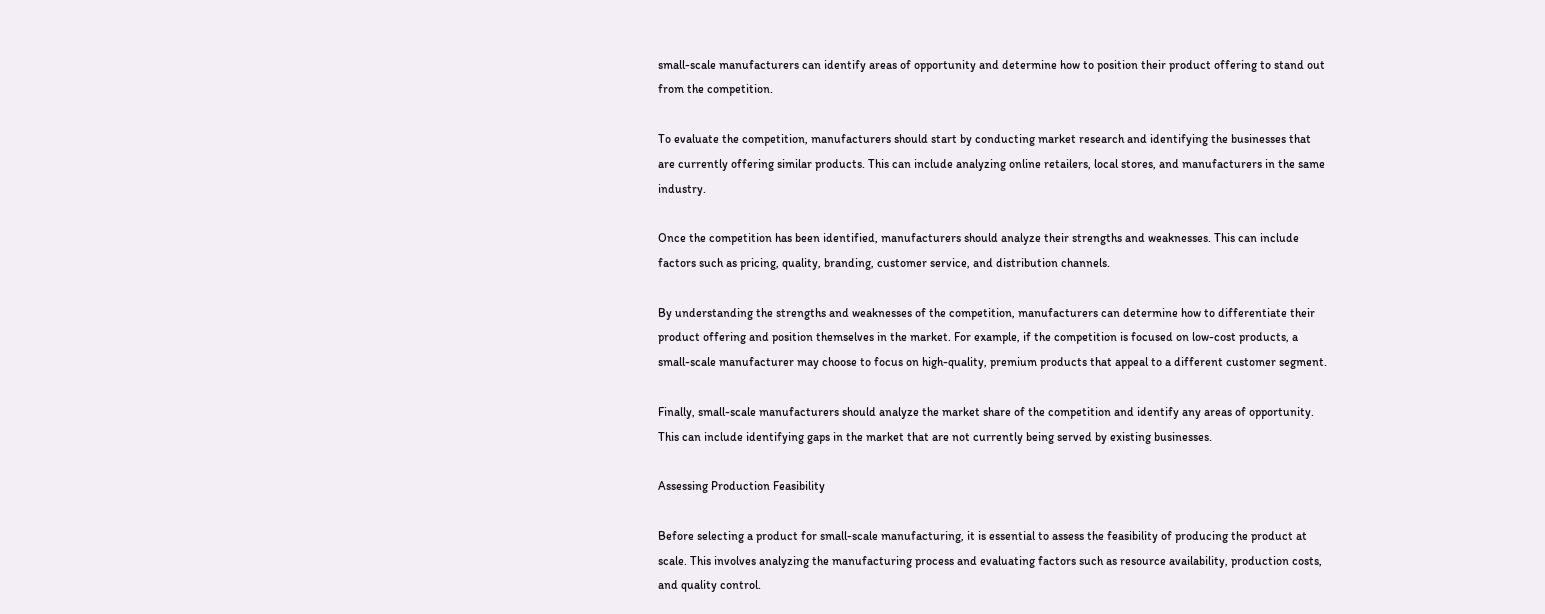small-scale manufacturers can identify areas of opportunity and determine how to position their product offering to stand out from the competition.

To evaluate the competition, manufacturers should start by conducting market research and identifying the businesses that are currently offering similar products. This can include analyzing online retailers, local stores, and manufacturers in the same industry.

Once the competition has been identified, manufacturers should analyze their strengths and weaknesses. This can include factors such as pricing, quality, branding, customer service, and distribution channels.

By understanding the strengths and weaknesses of the competition, manufacturers can determine how to differentiate their product offering and position themselves in the market. For example, if the competition is focused on low-cost products, a small-scale manufacturer may choose to focus on high-quality, premium products that appeal to a different customer segment.

Finally, small-scale manufacturers should analyze the market share of the competition and identify any areas of opportunity. This can include identifying gaps in the market that are not currently being served by existing businesses.

Assessing Production Feasibility

Before selecting a product for small-scale manufacturing, it is essential to assess the feasibility of producing the product at scale. This involves analyzing the manufacturing process and evaluating factors such as resource availability, production costs, and quality control.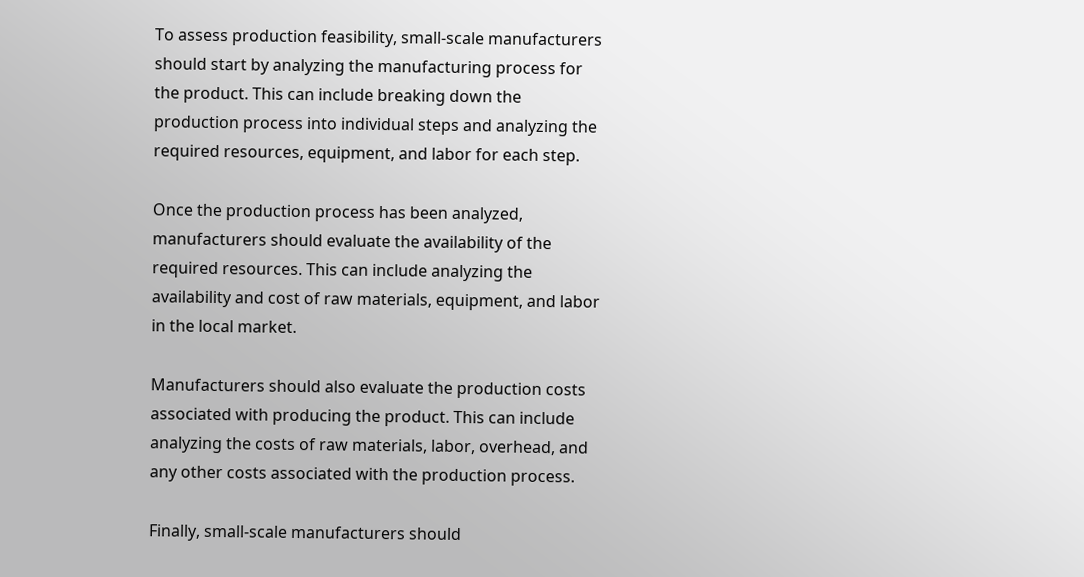To assess production feasibility, small-scale manufacturers should start by analyzing the manufacturing process for the product. This can include breaking down the production process into individual steps and analyzing the required resources, equipment, and labor for each step.

Once the production process has been analyzed, manufacturers should evaluate the availability of the required resources. This can include analyzing the availability and cost of raw materials, equipment, and labor in the local market.

Manufacturers should also evaluate the production costs associated with producing the product. This can include analyzing the costs of raw materials, labor, overhead, and any other costs associated with the production process.

Finally, small-scale manufacturers should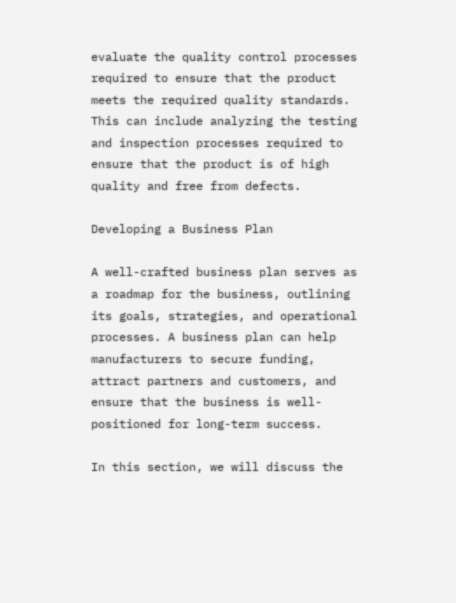evaluate the quality control processes required to ensure that the product meets the required quality standards. This can include analyzing the testing and inspection processes required to ensure that the product is of high quality and free from defects.

Developing a Business Plan

A well-crafted business plan serves as a roadmap for the business, outlining its goals, strategies, and operational processes. A business plan can help manufacturers to secure funding, attract partners and customers, and ensure that the business is well-positioned for long-term success.

In this section, we will discuss the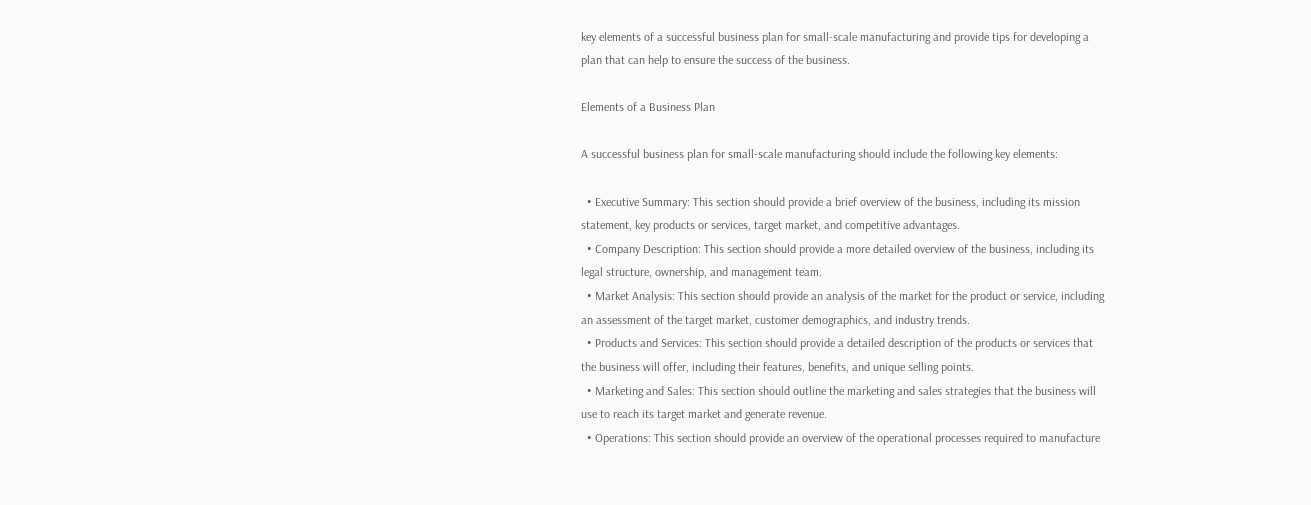key elements of a successful business plan for small-scale manufacturing and provide tips for developing a plan that can help to ensure the success of the business.

Elements of a Business Plan

A successful business plan for small-scale manufacturing should include the following key elements:

  • Executive Summary: This section should provide a brief overview of the business, including its mission statement, key products or services, target market, and competitive advantages.
  • Company Description: This section should provide a more detailed overview of the business, including its legal structure, ownership, and management team.
  • Market Analysis: This section should provide an analysis of the market for the product or service, including an assessment of the target market, customer demographics, and industry trends.
  • Products and Services: This section should provide a detailed description of the products or services that the business will offer, including their features, benefits, and unique selling points.
  • Marketing and Sales: This section should outline the marketing and sales strategies that the business will use to reach its target market and generate revenue.
  • Operations: This section should provide an overview of the operational processes required to manufacture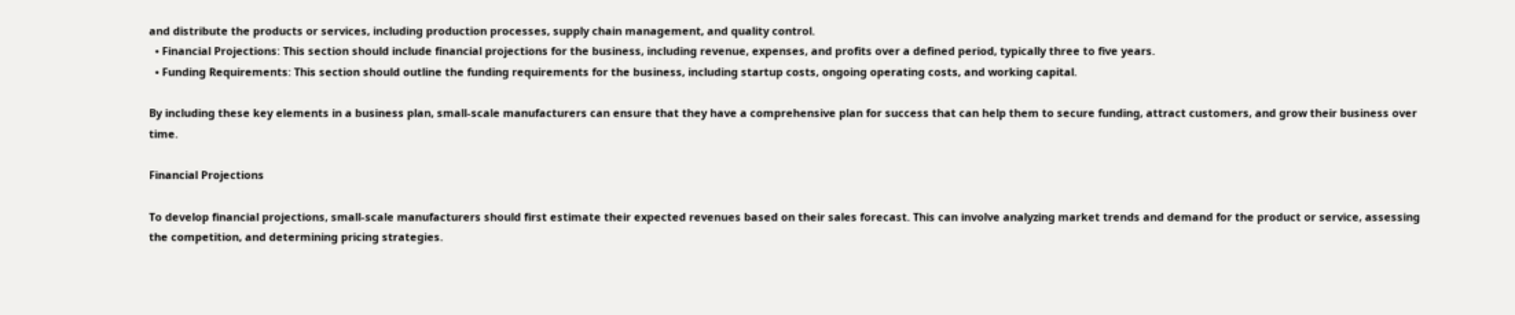and distribute the products or services, including production processes, supply chain management, and quality control.
  • Financial Projections: This section should include financial projections for the business, including revenue, expenses, and profits over a defined period, typically three to five years.
  • Funding Requirements: This section should outline the funding requirements for the business, including startup costs, ongoing operating costs, and working capital.

By including these key elements in a business plan, small-scale manufacturers can ensure that they have a comprehensive plan for success that can help them to secure funding, attract customers, and grow their business over time.

Financial Projections

To develop financial projections, small-scale manufacturers should first estimate their expected revenues based on their sales forecast. This can involve analyzing market trends and demand for the product or service, assessing the competition, and determining pricing strategies.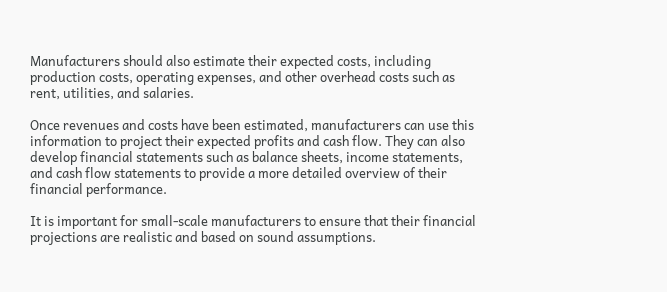Manufacturers should also estimate their expected costs, including production costs, operating expenses, and other overhead costs such as rent, utilities, and salaries.

Once revenues and costs have been estimated, manufacturers can use this information to project their expected profits and cash flow. They can also develop financial statements such as balance sheets, income statements, and cash flow statements to provide a more detailed overview of their financial performance.

It is important for small-scale manufacturers to ensure that their financial projections are realistic and based on sound assumptions.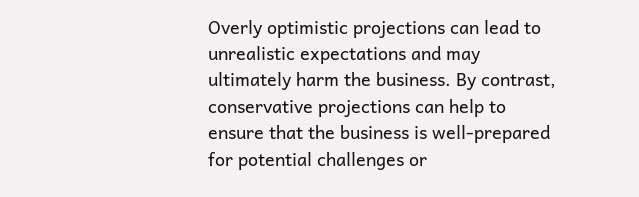Overly optimistic projections can lead to unrealistic expectations and may ultimately harm the business. By contrast, conservative projections can help to ensure that the business is well-prepared for potential challenges or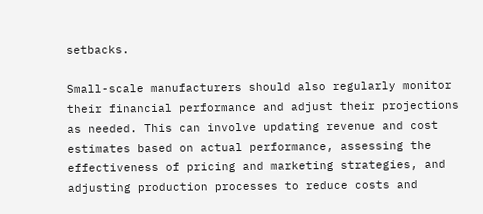setbacks.

Small-scale manufacturers should also regularly monitor their financial performance and adjust their projections as needed. This can involve updating revenue and cost estimates based on actual performance, assessing the effectiveness of pricing and marketing strategies, and adjusting production processes to reduce costs and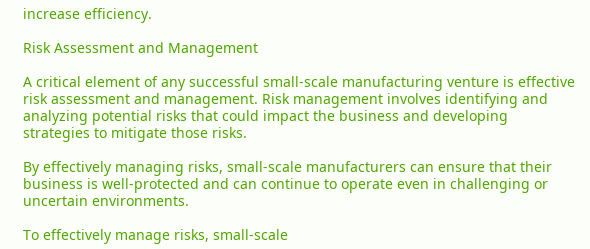increase efficiency.

Risk Assessment and Management

A critical element of any successful small-scale manufacturing venture is effective risk assessment and management. Risk management involves identifying and analyzing potential risks that could impact the business and developing strategies to mitigate those risks.

By effectively managing risks, small-scale manufacturers can ensure that their business is well-protected and can continue to operate even in challenging or uncertain environments.

To effectively manage risks, small-scale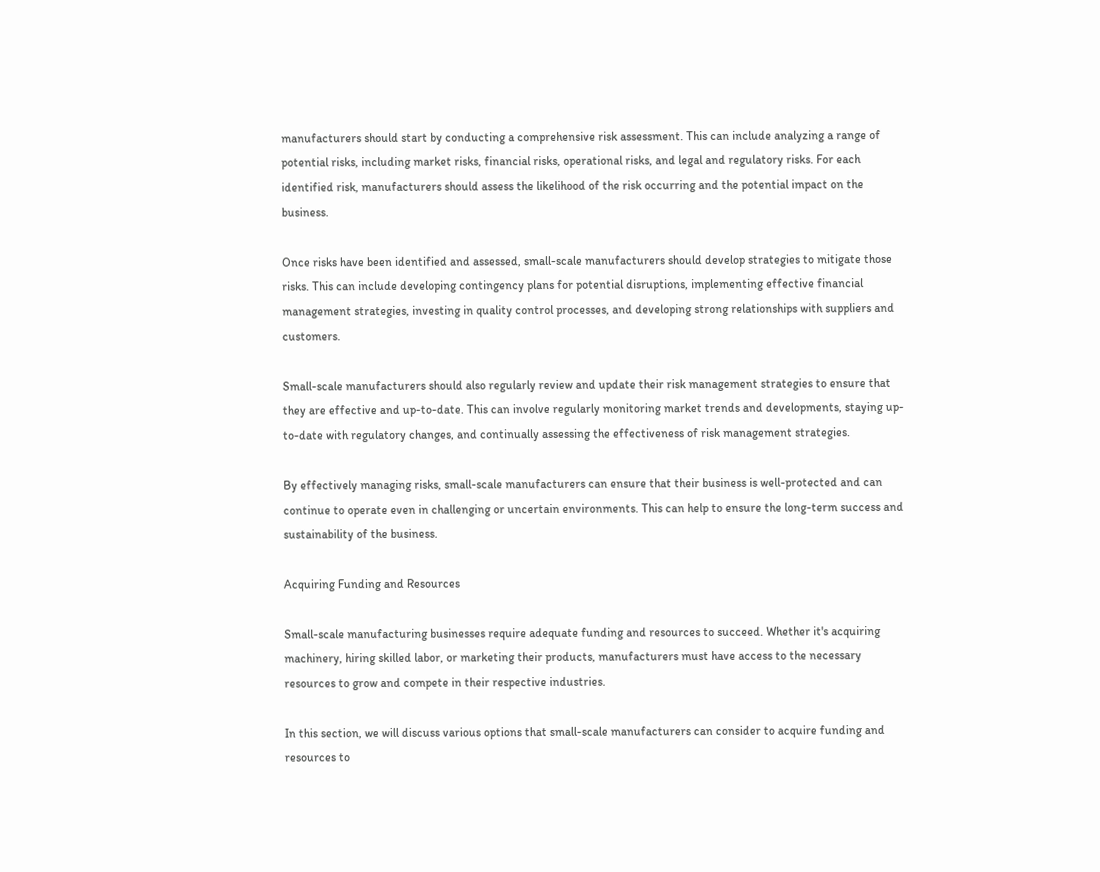manufacturers should start by conducting a comprehensive risk assessment. This can include analyzing a range of potential risks, including market risks, financial risks, operational risks, and legal and regulatory risks. For each identified risk, manufacturers should assess the likelihood of the risk occurring and the potential impact on the business.

Once risks have been identified and assessed, small-scale manufacturers should develop strategies to mitigate those risks. This can include developing contingency plans for potential disruptions, implementing effective financial management strategies, investing in quality control processes, and developing strong relationships with suppliers and customers.

Small-scale manufacturers should also regularly review and update their risk management strategies to ensure that they are effective and up-to-date. This can involve regularly monitoring market trends and developments, staying up-to-date with regulatory changes, and continually assessing the effectiveness of risk management strategies.

By effectively managing risks, small-scale manufacturers can ensure that their business is well-protected and can continue to operate even in challenging or uncertain environments. This can help to ensure the long-term success and sustainability of the business.

Acquiring Funding and Resources

Small-scale manufacturing businesses require adequate funding and resources to succeed. Whether it's acquiring machinery, hiring skilled labor, or marketing their products, manufacturers must have access to the necessary resources to grow and compete in their respective industries.

In this section, we will discuss various options that small-scale manufacturers can consider to acquire funding and resources to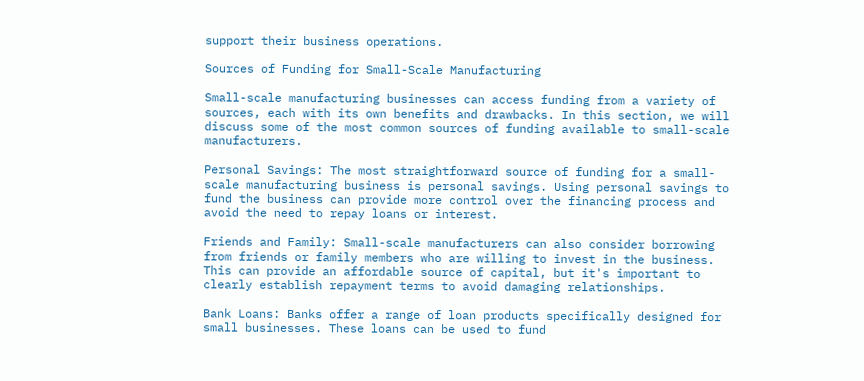support their business operations.

Sources of Funding for Small-Scale Manufacturing

Small-scale manufacturing businesses can access funding from a variety of sources, each with its own benefits and drawbacks. In this section, we will discuss some of the most common sources of funding available to small-scale manufacturers.

Personal Savings: The most straightforward source of funding for a small-scale manufacturing business is personal savings. Using personal savings to fund the business can provide more control over the financing process and avoid the need to repay loans or interest.

Friends and Family: Small-scale manufacturers can also consider borrowing from friends or family members who are willing to invest in the business. This can provide an affordable source of capital, but it's important to clearly establish repayment terms to avoid damaging relationships.

Bank Loans: Banks offer a range of loan products specifically designed for small businesses. These loans can be used to fund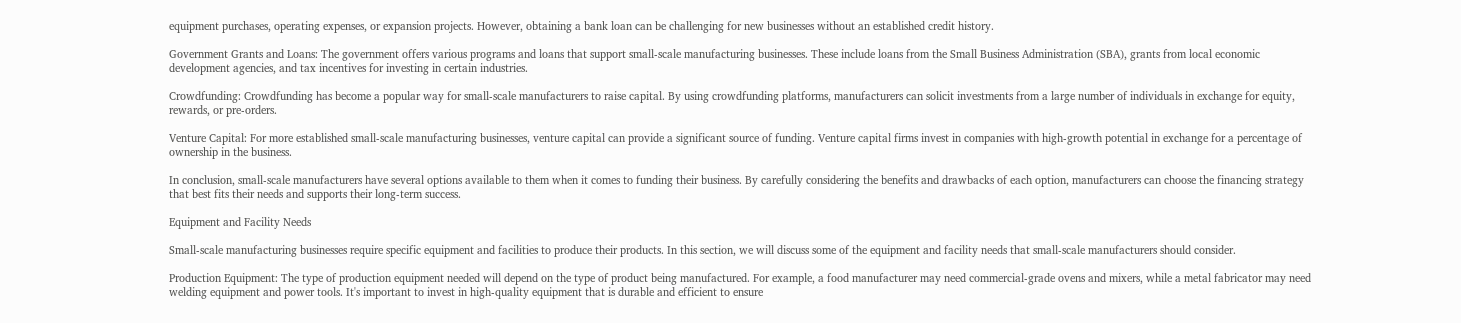equipment purchases, operating expenses, or expansion projects. However, obtaining a bank loan can be challenging for new businesses without an established credit history.

Government Grants and Loans: The government offers various programs and loans that support small-scale manufacturing businesses. These include loans from the Small Business Administration (SBA), grants from local economic development agencies, and tax incentives for investing in certain industries.

Crowdfunding: Crowdfunding has become a popular way for small-scale manufacturers to raise capital. By using crowdfunding platforms, manufacturers can solicit investments from a large number of individuals in exchange for equity, rewards, or pre-orders.

Venture Capital: For more established small-scale manufacturing businesses, venture capital can provide a significant source of funding. Venture capital firms invest in companies with high-growth potential in exchange for a percentage of ownership in the business.

In conclusion, small-scale manufacturers have several options available to them when it comes to funding their business. By carefully considering the benefits and drawbacks of each option, manufacturers can choose the financing strategy that best fits their needs and supports their long-term success.

Equipment and Facility Needs

Small-scale manufacturing businesses require specific equipment and facilities to produce their products. In this section, we will discuss some of the equipment and facility needs that small-scale manufacturers should consider.

Production Equipment: The type of production equipment needed will depend on the type of product being manufactured. For example, a food manufacturer may need commercial-grade ovens and mixers, while a metal fabricator may need welding equipment and power tools. It's important to invest in high-quality equipment that is durable and efficient to ensure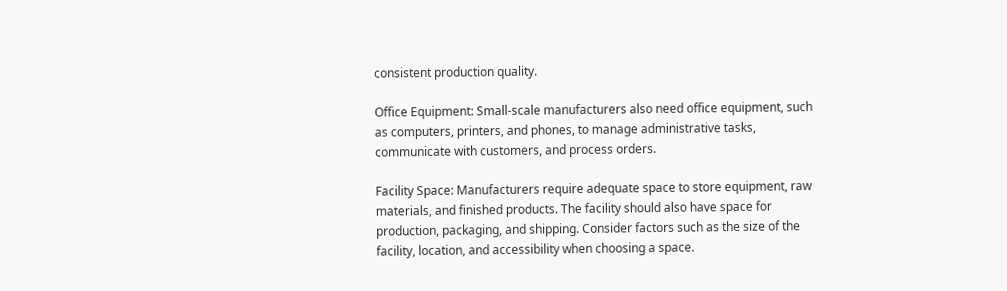consistent production quality.

Office Equipment: Small-scale manufacturers also need office equipment, such as computers, printers, and phones, to manage administrative tasks, communicate with customers, and process orders.

Facility Space: Manufacturers require adequate space to store equipment, raw materials, and finished products. The facility should also have space for production, packaging, and shipping. Consider factors such as the size of the facility, location, and accessibility when choosing a space.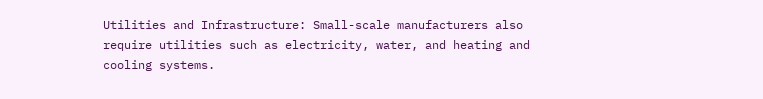Utilities and Infrastructure: Small-scale manufacturers also require utilities such as electricity, water, and heating and cooling systems.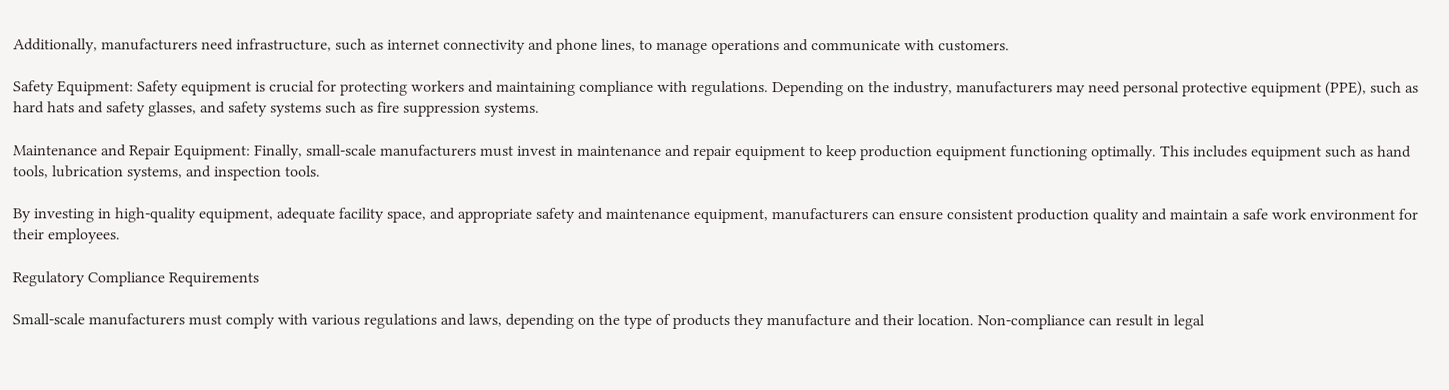Additionally, manufacturers need infrastructure, such as internet connectivity and phone lines, to manage operations and communicate with customers.

Safety Equipment: Safety equipment is crucial for protecting workers and maintaining compliance with regulations. Depending on the industry, manufacturers may need personal protective equipment (PPE), such as hard hats and safety glasses, and safety systems such as fire suppression systems.

Maintenance and Repair Equipment: Finally, small-scale manufacturers must invest in maintenance and repair equipment to keep production equipment functioning optimally. This includes equipment such as hand tools, lubrication systems, and inspection tools.

By investing in high-quality equipment, adequate facility space, and appropriate safety and maintenance equipment, manufacturers can ensure consistent production quality and maintain a safe work environment for their employees.

Regulatory Compliance Requirements

Small-scale manufacturers must comply with various regulations and laws, depending on the type of products they manufacture and their location. Non-compliance can result in legal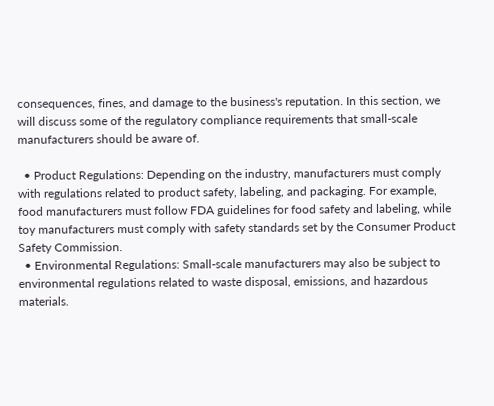consequences, fines, and damage to the business's reputation. In this section, we will discuss some of the regulatory compliance requirements that small-scale manufacturers should be aware of.

  • Product Regulations: Depending on the industry, manufacturers must comply with regulations related to product safety, labeling, and packaging. For example, food manufacturers must follow FDA guidelines for food safety and labeling, while toy manufacturers must comply with safety standards set by the Consumer Product Safety Commission.
  • Environmental Regulations: Small-scale manufacturers may also be subject to environmental regulations related to waste disposal, emissions, and hazardous materials.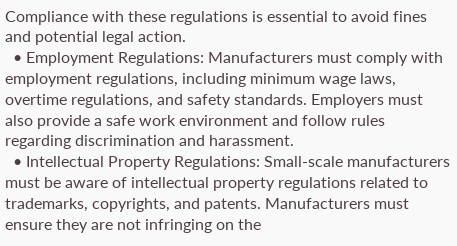Compliance with these regulations is essential to avoid fines and potential legal action.
  • Employment Regulations: Manufacturers must comply with employment regulations, including minimum wage laws, overtime regulations, and safety standards. Employers must also provide a safe work environment and follow rules regarding discrimination and harassment.
  • Intellectual Property Regulations: Small-scale manufacturers must be aware of intellectual property regulations related to trademarks, copyrights, and patents. Manufacturers must ensure they are not infringing on the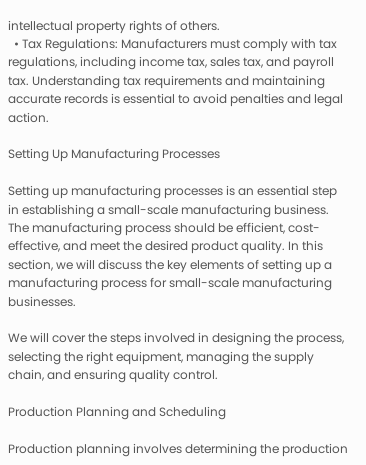intellectual property rights of others.
  • Tax Regulations: Manufacturers must comply with tax regulations, including income tax, sales tax, and payroll tax. Understanding tax requirements and maintaining accurate records is essential to avoid penalties and legal action.

Setting Up Manufacturing Processes

Setting up manufacturing processes is an essential step in establishing a small-scale manufacturing business. The manufacturing process should be efficient, cost-effective, and meet the desired product quality. In this section, we will discuss the key elements of setting up a manufacturing process for small-scale manufacturing businesses.

We will cover the steps involved in designing the process, selecting the right equipment, managing the supply chain, and ensuring quality control.

Production Planning and Scheduling

Production planning involves determining the production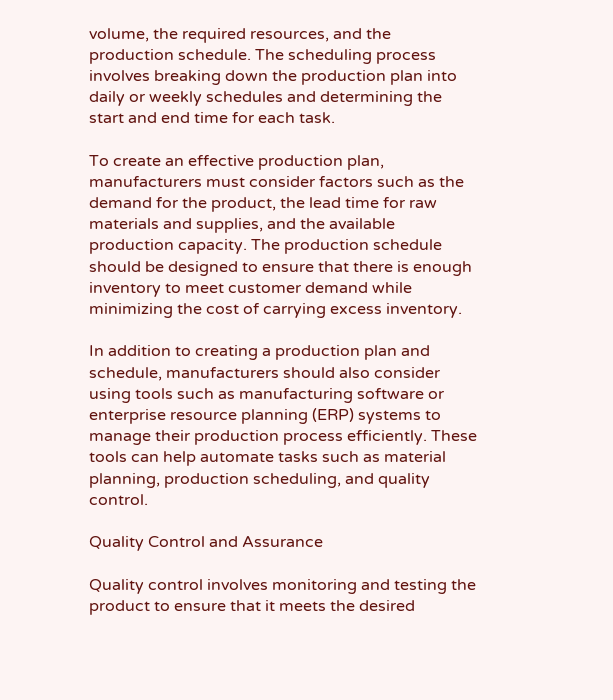volume, the required resources, and the production schedule. The scheduling process involves breaking down the production plan into daily or weekly schedules and determining the start and end time for each task.

To create an effective production plan, manufacturers must consider factors such as the demand for the product, the lead time for raw materials and supplies, and the available production capacity. The production schedule should be designed to ensure that there is enough inventory to meet customer demand while minimizing the cost of carrying excess inventory.

In addition to creating a production plan and schedule, manufacturers should also consider using tools such as manufacturing software or enterprise resource planning (ERP) systems to manage their production process efficiently. These tools can help automate tasks such as material planning, production scheduling, and quality control.

Quality Control and Assurance

Quality control involves monitoring and testing the product to ensure that it meets the desired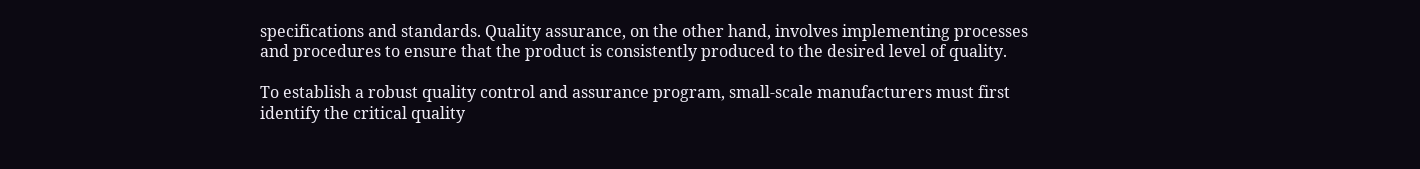specifications and standards. Quality assurance, on the other hand, involves implementing processes and procedures to ensure that the product is consistently produced to the desired level of quality.

To establish a robust quality control and assurance program, small-scale manufacturers must first identify the critical quality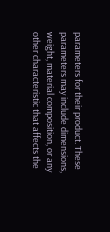parameters for their product. These parameters may include dimensions, weight, material composition, or any other characteristic that affects the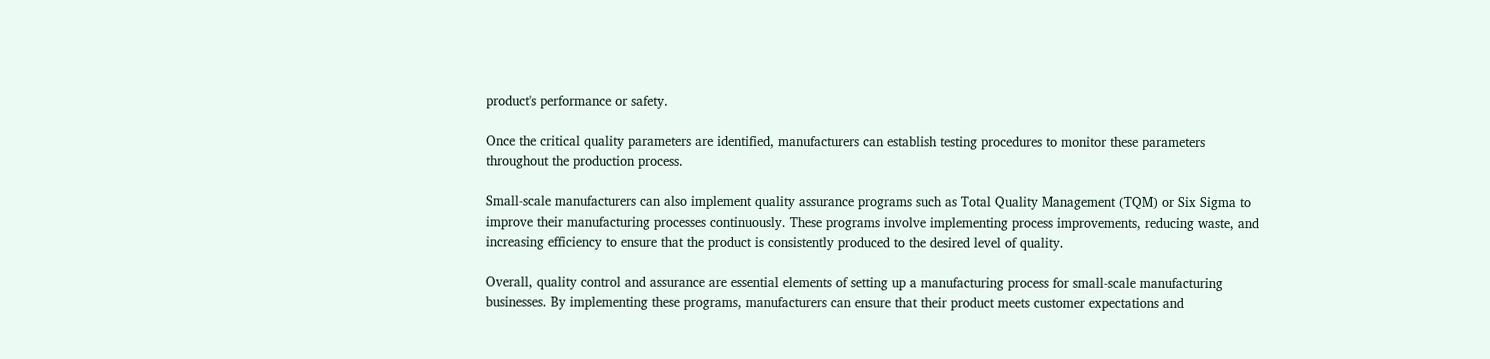product's performance or safety.

Once the critical quality parameters are identified, manufacturers can establish testing procedures to monitor these parameters throughout the production process.

Small-scale manufacturers can also implement quality assurance programs such as Total Quality Management (TQM) or Six Sigma to improve their manufacturing processes continuously. These programs involve implementing process improvements, reducing waste, and increasing efficiency to ensure that the product is consistently produced to the desired level of quality.

Overall, quality control and assurance are essential elements of setting up a manufacturing process for small-scale manufacturing businesses. By implementing these programs, manufacturers can ensure that their product meets customer expectations and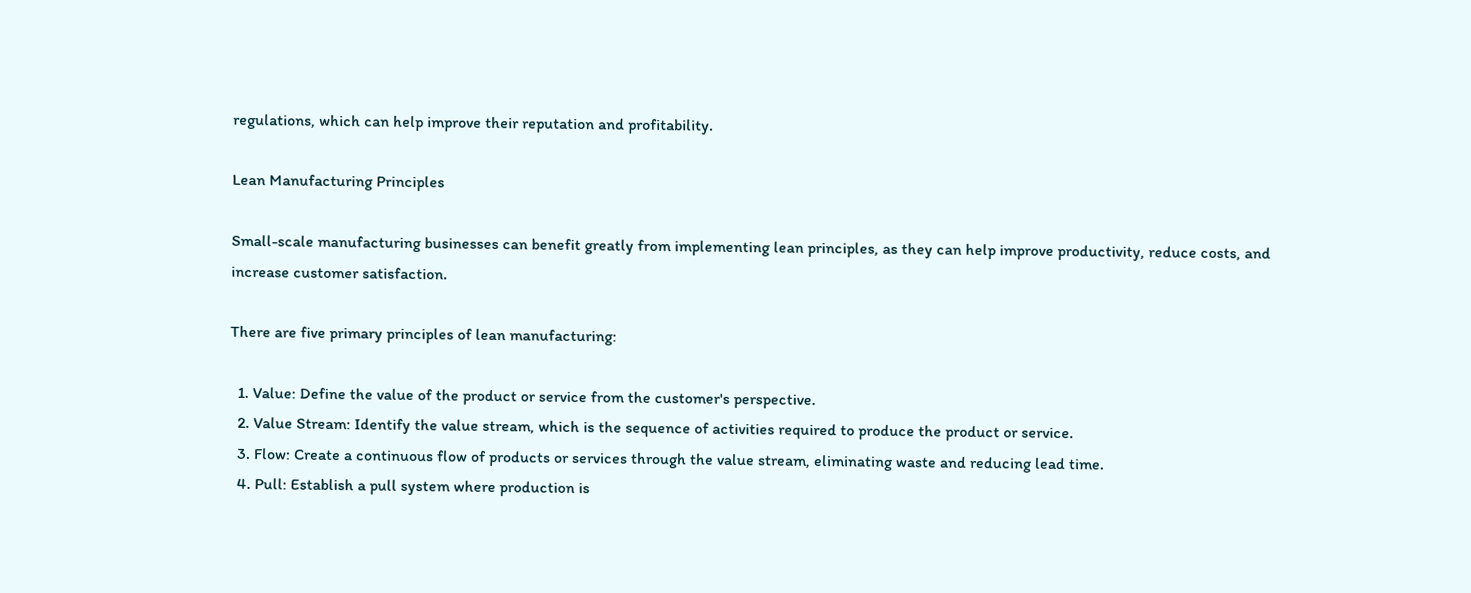regulations, which can help improve their reputation and profitability.

Lean Manufacturing Principles

Small-scale manufacturing businesses can benefit greatly from implementing lean principles, as they can help improve productivity, reduce costs, and increase customer satisfaction.

There are five primary principles of lean manufacturing:

  1. Value: Define the value of the product or service from the customer's perspective.
  2. Value Stream: Identify the value stream, which is the sequence of activities required to produce the product or service.
  3. Flow: Create a continuous flow of products or services through the value stream, eliminating waste and reducing lead time.
  4. Pull: Establish a pull system where production is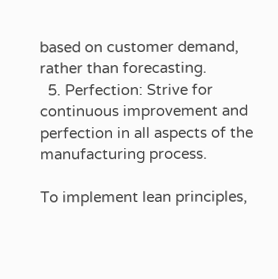based on customer demand, rather than forecasting.
  5. Perfection: Strive for continuous improvement and perfection in all aspects of the manufacturing process.

To implement lean principles,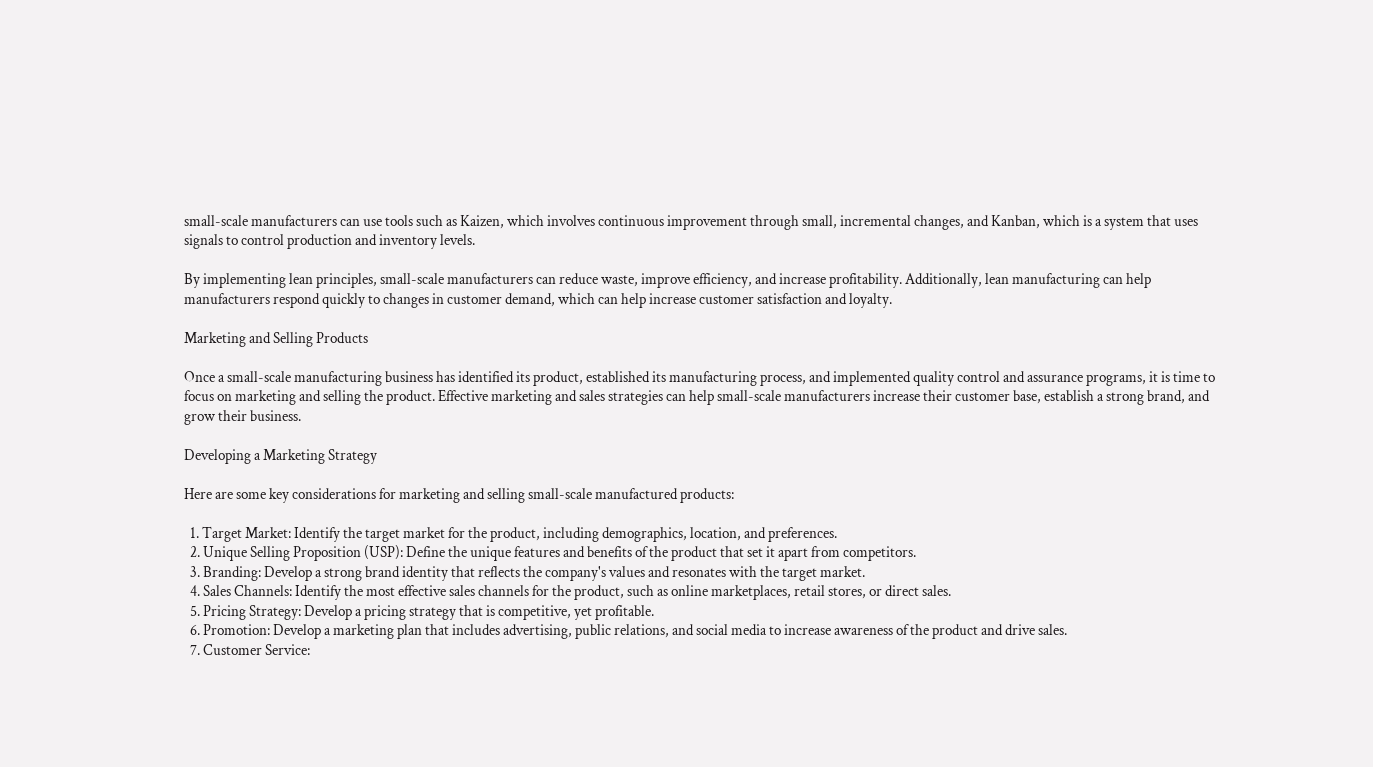small-scale manufacturers can use tools such as Kaizen, which involves continuous improvement through small, incremental changes, and Kanban, which is a system that uses signals to control production and inventory levels.

By implementing lean principles, small-scale manufacturers can reduce waste, improve efficiency, and increase profitability. Additionally, lean manufacturing can help manufacturers respond quickly to changes in customer demand, which can help increase customer satisfaction and loyalty.

Marketing and Selling Products

Once a small-scale manufacturing business has identified its product, established its manufacturing process, and implemented quality control and assurance programs, it is time to focus on marketing and selling the product. Effective marketing and sales strategies can help small-scale manufacturers increase their customer base, establish a strong brand, and grow their business.

Developing a Marketing Strategy

Here are some key considerations for marketing and selling small-scale manufactured products:

  1. Target Market: Identify the target market for the product, including demographics, location, and preferences.
  2. Unique Selling Proposition (USP): Define the unique features and benefits of the product that set it apart from competitors.
  3. Branding: Develop a strong brand identity that reflects the company's values and resonates with the target market.
  4. Sales Channels: Identify the most effective sales channels for the product, such as online marketplaces, retail stores, or direct sales.
  5. Pricing Strategy: Develop a pricing strategy that is competitive, yet profitable.
  6. Promotion: Develop a marketing plan that includes advertising, public relations, and social media to increase awareness of the product and drive sales.
  7. Customer Service: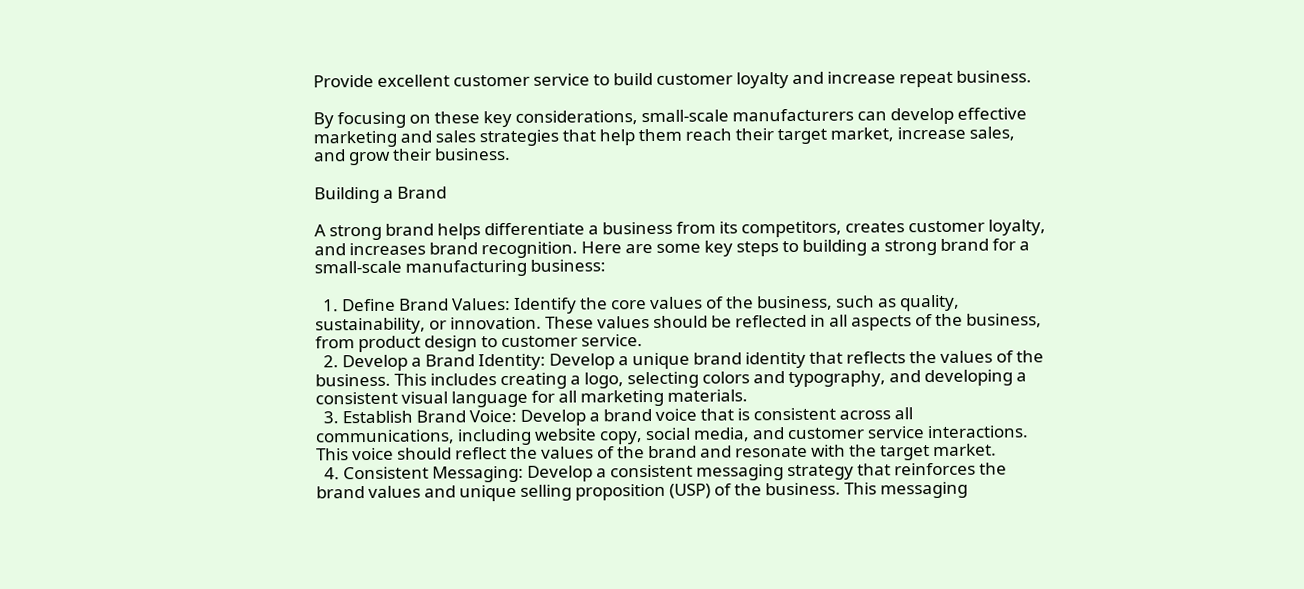Provide excellent customer service to build customer loyalty and increase repeat business.

By focusing on these key considerations, small-scale manufacturers can develop effective marketing and sales strategies that help them reach their target market, increase sales, and grow their business.

Building a Brand

A strong brand helps differentiate a business from its competitors, creates customer loyalty, and increases brand recognition. Here are some key steps to building a strong brand for a small-scale manufacturing business:

  1. Define Brand Values: Identify the core values of the business, such as quality, sustainability, or innovation. These values should be reflected in all aspects of the business, from product design to customer service.
  2. Develop a Brand Identity: Develop a unique brand identity that reflects the values of the business. This includes creating a logo, selecting colors and typography, and developing a consistent visual language for all marketing materials.
  3. Establish Brand Voice: Develop a brand voice that is consistent across all communications, including website copy, social media, and customer service interactions. This voice should reflect the values of the brand and resonate with the target market.
  4. Consistent Messaging: Develop a consistent messaging strategy that reinforces the brand values and unique selling proposition (USP) of the business. This messaging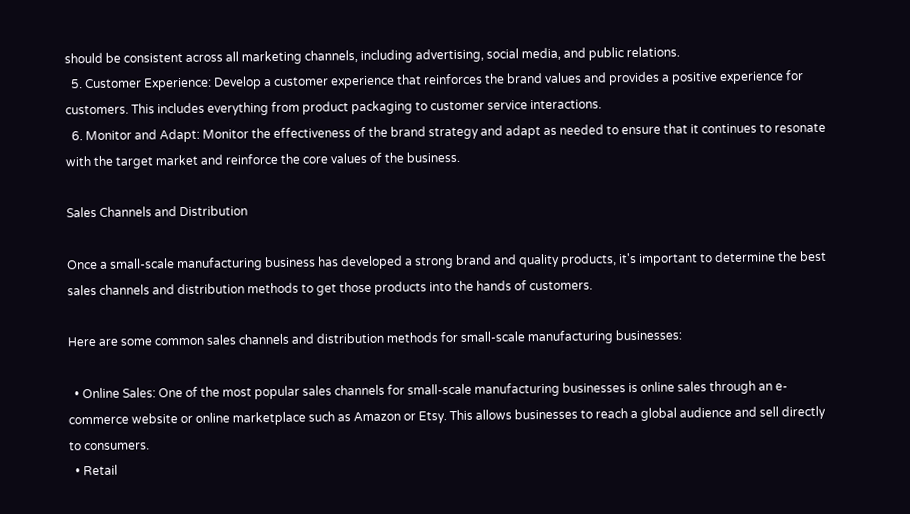should be consistent across all marketing channels, including advertising, social media, and public relations.
  5. Customer Experience: Develop a customer experience that reinforces the brand values and provides a positive experience for customers. This includes everything from product packaging to customer service interactions.
  6. Monitor and Adapt: Monitor the effectiveness of the brand strategy and adapt as needed to ensure that it continues to resonate with the target market and reinforce the core values of the business.

Sales Channels and Distribution

Once a small-scale manufacturing business has developed a strong brand and quality products, it's important to determine the best sales channels and distribution methods to get those products into the hands of customers.

Here are some common sales channels and distribution methods for small-scale manufacturing businesses:

  • Online Sales: One of the most popular sales channels for small-scale manufacturing businesses is online sales through an e-commerce website or online marketplace such as Amazon or Etsy. This allows businesses to reach a global audience and sell directly to consumers.
  • Retail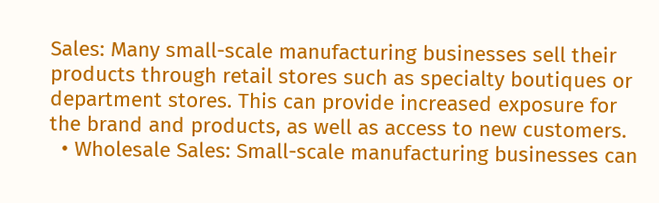Sales: Many small-scale manufacturing businesses sell their products through retail stores such as specialty boutiques or department stores. This can provide increased exposure for the brand and products, as well as access to new customers.
  • Wholesale Sales: Small-scale manufacturing businesses can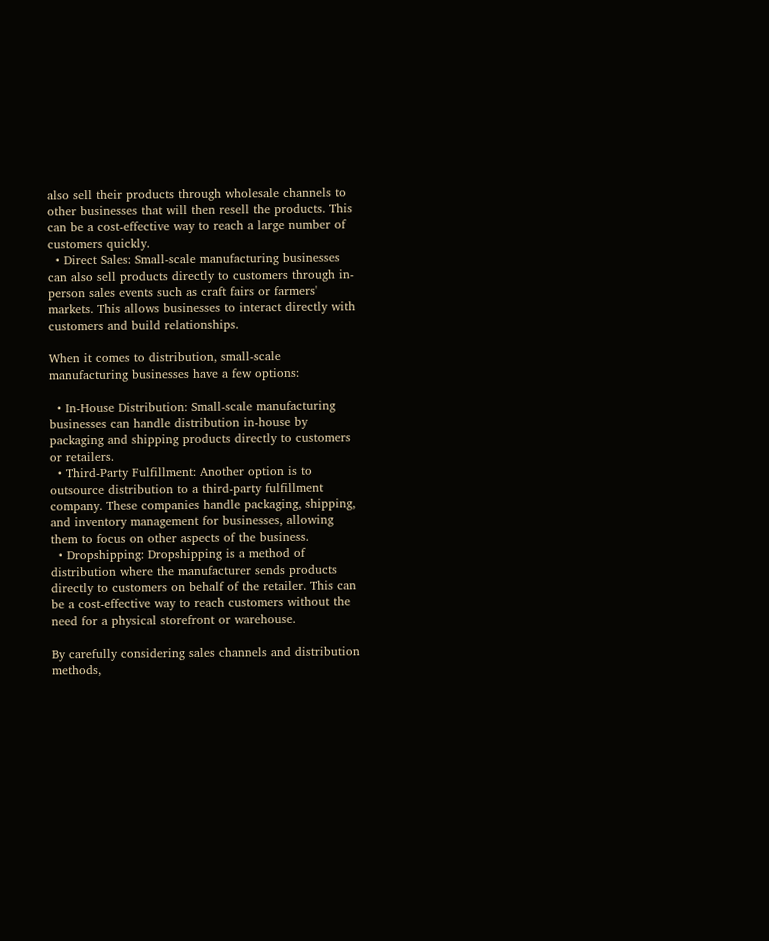also sell their products through wholesale channels to other businesses that will then resell the products. This can be a cost-effective way to reach a large number of customers quickly.
  • Direct Sales: Small-scale manufacturing businesses can also sell products directly to customers through in-person sales events such as craft fairs or farmers' markets. This allows businesses to interact directly with customers and build relationships.

When it comes to distribution, small-scale manufacturing businesses have a few options:

  • In-House Distribution: Small-scale manufacturing businesses can handle distribution in-house by packaging and shipping products directly to customers or retailers.
  • Third-Party Fulfillment: Another option is to outsource distribution to a third-party fulfillment company. These companies handle packaging, shipping, and inventory management for businesses, allowing them to focus on other aspects of the business.
  • Dropshipping: Dropshipping is a method of distribution where the manufacturer sends products directly to customers on behalf of the retailer. This can be a cost-effective way to reach customers without the need for a physical storefront or warehouse.

By carefully considering sales channels and distribution methods,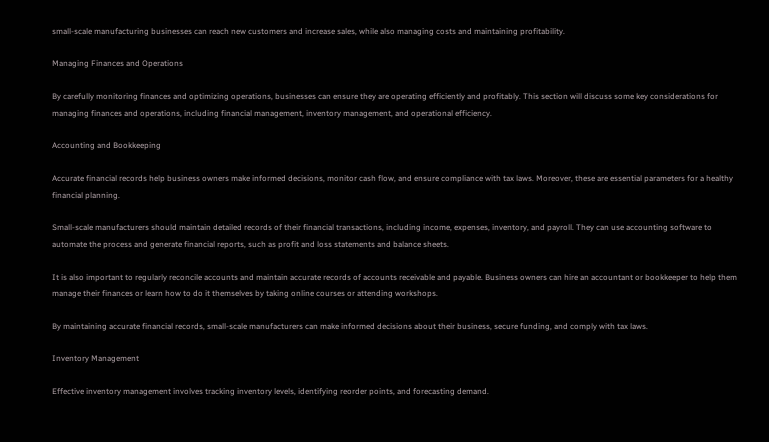small-scale manufacturing businesses can reach new customers and increase sales, while also managing costs and maintaining profitability.

Managing Finances and Operations

By carefully monitoring finances and optimizing operations, businesses can ensure they are operating efficiently and profitably. This section will discuss some key considerations for managing finances and operations, including financial management, inventory management, and operational efficiency.

Accounting and Bookkeeping

Accurate financial records help business owners make informed decisions, monitor cash flow, and ensure compliance with tax laws. Moreover, these are essential parameters for a healthy financial planning.

Small-scale manufacturers should maintain detailed records of their financial transactions, including income, expenses, inventory, and payroll. They can use accounting software to automate the process and generate financial reports, such as profit and loss statements and balance sheets.

It is also important to regularly reconcile accounts and maintain accurate records of accounts receivable and payable. Business owners can hire an accountant or bookkeeper to help them manage their finances or learn how to do it themselves by taking online courses or attending workshops.

By maintaining accurate financial records, small-scale manufacturers can make informed decisions about their business, secure funding, and comply with tax laws.

Inventory Management

Effective inventory management involves tracking inventory levels, identifying reorder points, and forecasting demand.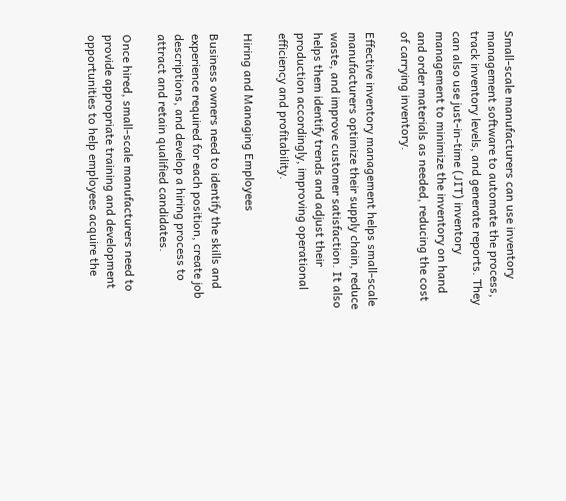Small-scale manufacturers can use inventory management software to automate the process, track inventory levels, and generate reports. They can also use just-in-time (JIT) inventory management to minimize the inventory on hand and order materials as needed, reducing the cost of carrying inventory.

Effective inventory management helps small-scale manufacturers optimize their supply chain, reduce waste, and improve customer satisfaction. It also helps them identify trends and adjust their production accordingly, improving operational efficiency and profitability.

Hiring and Managing Employees

Business owners need to identify the skills and experience required for each position, create job descriptions, and develop a hiring process to attract and retain qualified candidates.

Once hired, small-scale manufacturers need to provide appropriate training and development opportunities to help employees acquire the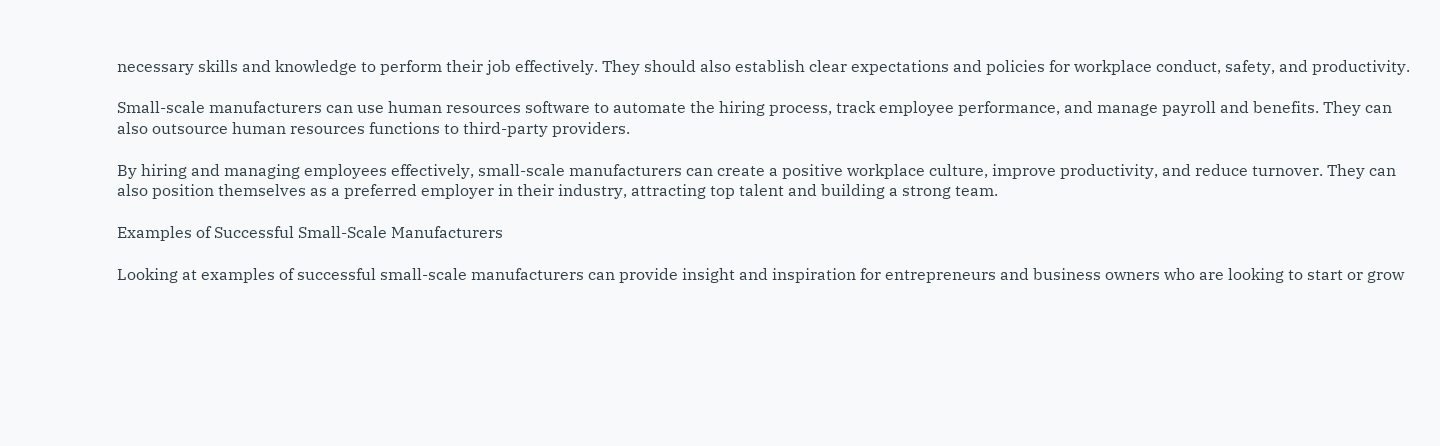necessary skills and knowledge to perform their job effectively. They should also establish clear expectations and policies for workplace conduct, safety, and productivity.

Small-scale manufacturers can use human resources software to automate the hiring process, track employee performance, and manage payroll and benefits. They can also outsource human resources functions to third-party providers.

By hiring and managing employees effectively, small-scale manufacturers can create a positive workplace culture, improve productivity, and reduce turnover. They can also position themselves as a preferred employer in their industry, attracting top talent and building a strong team.

Examples of Successful Small-Scale Manufacturers

Looking at examples of successful small-scale manufacturers can provide insight and inspiration for entrepreneurs and business owners who are looking to start or grow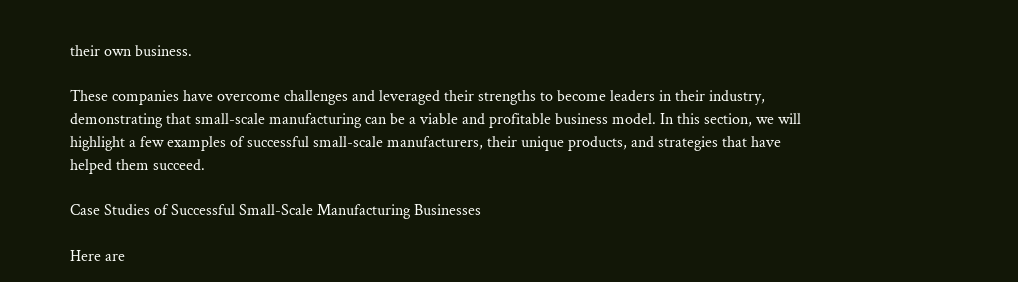their own business.

These companies have overcome challenges and leveraged their strengths to become leaders in their industry, demonstrating that small-scale manufacturing can be a viable and profitable business model. In this section, we will highlight a few examples of successful small-scale manufacturers, their unique products, and strategies that have helped them succeed.

Case Studies of Successful Small-Scale Manufacturing Businesses

Here are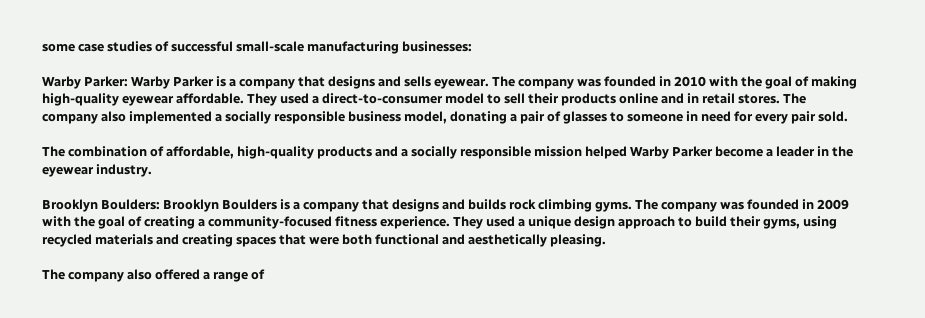some case studies of successful small-scale manufacturing businesses:

Warby Parker: Warby Parker is a company that designs and sells eyewear. The company was founded in 2010 with the goal of making high-quality eyewear affordable. They used a direct-to-consumer model to sell their products online and in retail stores. The company also implemented a socially responsible business model, donating a pair of glasses to someone in need for every pair sold.

The combination of affordable, high-quality products and a socially responsible mission helped Warby Parker become a leader in the eyewear industry.

Brooklyn Boulders: Brooklyn Boulders is a company that designs and builds rock climbing gyms. The company was founded in 2009 with the goal of creating a community-focused fitness experience. They used a unique design approach to build their gyms, using recycled materials and creating spaces that were both functional and aesthetically pleasing.

The company also offered a range of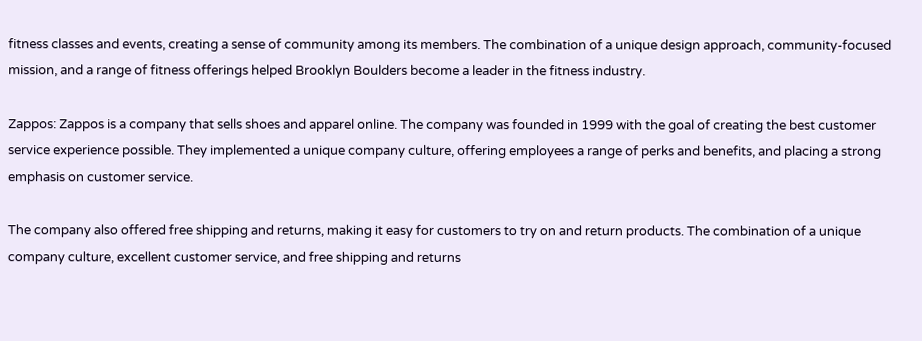fitness classes and events, creating a sense of community among its members. The combination of a unique design approach, community-focused mission, and a range of fitness offerings helped Brooklyn Boulders become a leader in the fitness industry.

Zappos: Zappos is a company that sells shoes and apparel online. The company was founded in 1999 with the goal of creating the best customer service experience possible. They implemented a unique company culture, offering employees a range of perks and benefits, and placing a strong emphasis on customer service.

The company also offered free shipping and returns, making it easy for customers to try on and return products. The combination of a unique company culture, excellent customer service, and free shipping and returns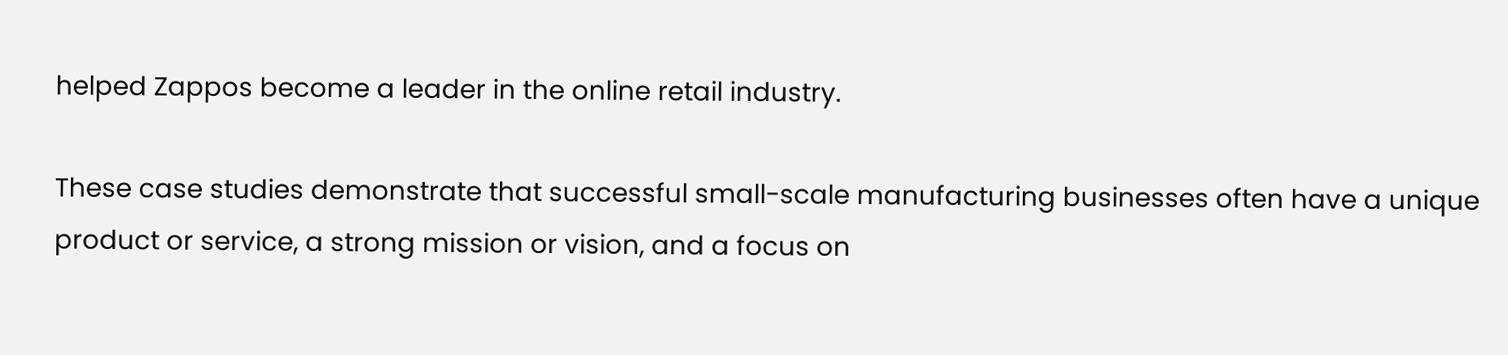helped Zappos become a leader in the online retail industry.

These case studies demonstrate that successful small-scale manufacturing businesses often have a unique product or service, a strong mission or vision, and a focus on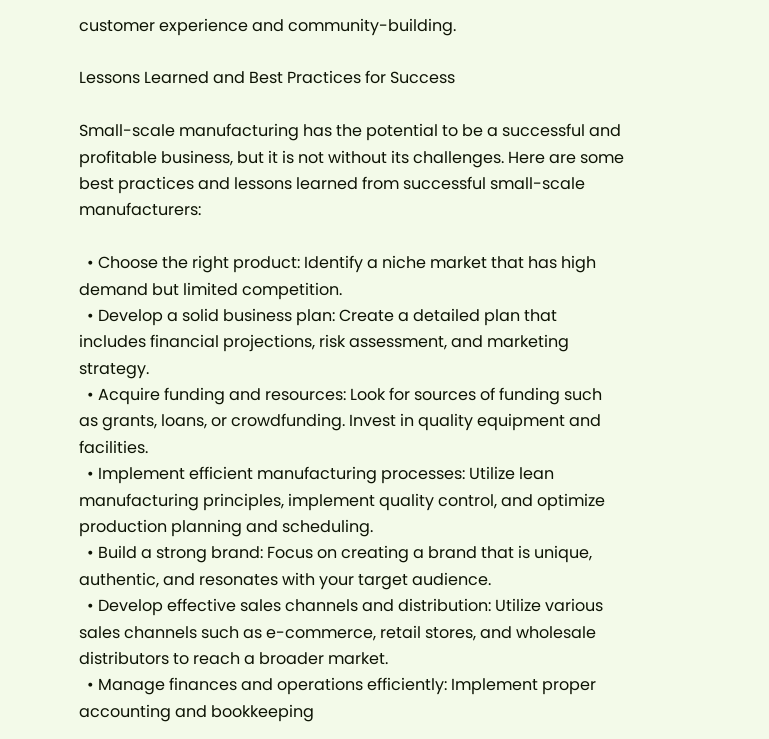customer experience and community-building.

Lessons Learned and Best Practices for Success

Small-scale manufacturing has the potential to be a successful and profitable business, but it is not without its challenges. Here are some best practices and lessons learned from successful small-scale manufacturers:

  • Choose the right product: Identify a niche market that has high demand but limited competition.
  • Develop a solid business plan: Create a detailed plan that includes financial projections, risk assessment, and marketing strategy.
  • Acquire funding and resources: Look for sources of funding such as grants, loans, or crowdfunding. Invest in quality equipment and facilities.
  • Implement efficient manufacturing processes: Utilize lean manufacturing principles, implement quality control, and optimize production planning and scheduling.
  • Build a strong brand: Focus on creating a brand that is unique, authentic, and resonates with your target audience.
  • Develop effective sales channels and distribution: Utilize various sales channels such as e-commerce, retail stores, and wholesale distributors to reach a broader market.
  • Manage finances and operations efficiently: Implement proper accounting and bookkeeping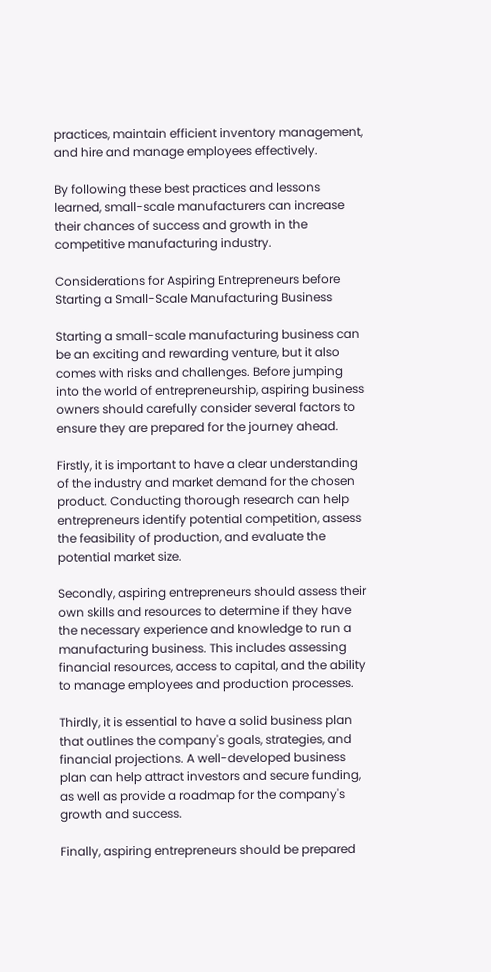practices, maintain efficient inventory management, and hire and manage employees effectively.

By following these best practices and lessons learned, small-scale manufacturers can increase their chances of success and growth in the competitive manufacturing industry.

Considerations for Aspiring Entrepreneurs before Starting a Small-Scale Manufacturing Business

Starting a small-scale manufacturing business can be an exciting and rewarding venture, but it also comes with risks and challenges. Before jumping into the world of entrepreneurship, aspiring business owners should carefully consider several factors to ensure they are prepared for the journey ahead.

Firstly, it is important to have a clear understanding of the industry and market demand for the chosen product. Conducting thorough research can help entrepreneurs identify potential competition, assess the feasibility of production, and evaluate the potential market size.

Secondly, aspiring entrepreneurs should assess their own skills and resources to determine if they have the necessary experience and knowledge to run a manufacturing business. This includes assessing financial resources, access to capital, and the ability to manage employees and production processes.

Thirdly, it is essential to have a solid business plan that outlines the company's goals, strategies, and financial projections. A well-developed business plan can help attract investors and secure funding, as well as provide a roadmap for the company's growth and success.

Finally, aspiring entrepreneurs should be prepared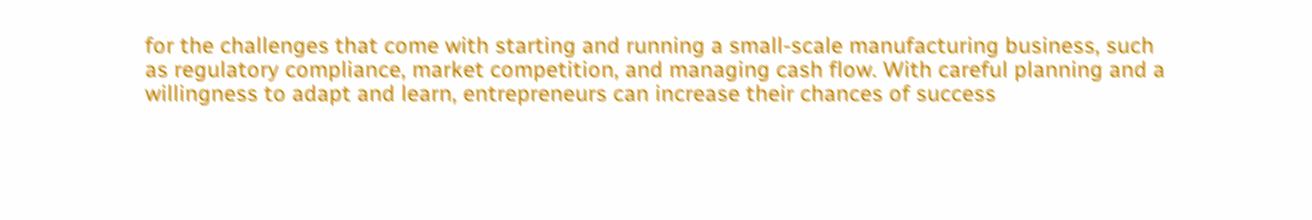for the challenges that come with starting and running a small-scale manufacturing business, such as regulatory compliance, market competition, and managing cash flow. With careful planning and a willingness to adapt and learn, entrepreneurs can increase their chances of success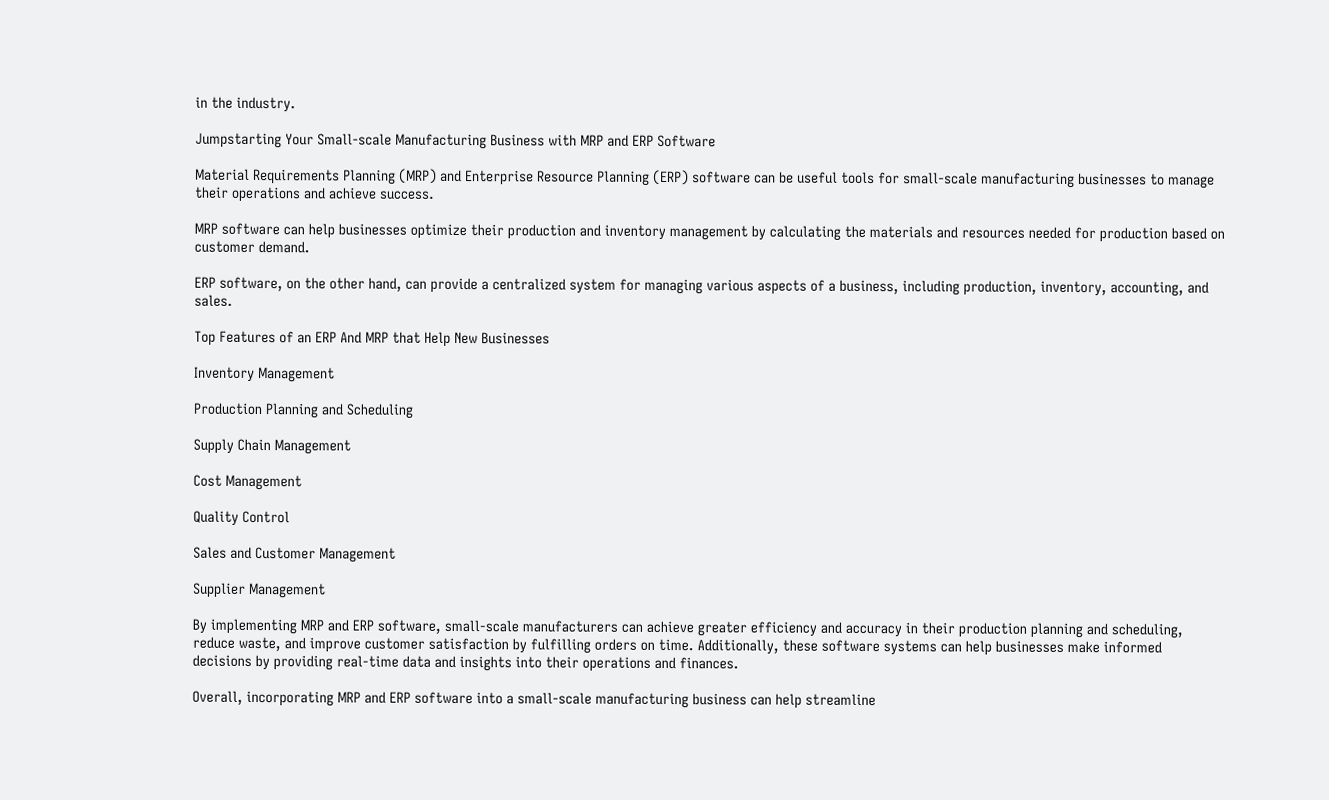in the industry.

Jumpstarting Your Small-scale Manufacturing Business with MRP and ERP Software

Material Requirements Planning (MRP) and Enterprise Resource Planning (ERP) software can be useful tools for small-scale manufacturing businesses to manage their operations and achieve success.

MRP software can help businesses optimize their production and inventory management by calculating the materials and resources needed for production based on customer demand.

ERP software, on the other hand, can provide a centralized system for managing various aspects of a business, including production, inventory, accounting, and sales.

Top Features of an ERP And MRP that Help New Businesses

Inventory Management

Production Planning and Scheduling

Supply Chain Management

Cost Management

Quality Control

Sales and Customer Management

Supplier Management

By implementing MRP and ERP software, small-scale manufacturers can achieve greater efficiency and accuracy in their production planning and scheduling, reduce waste, and improve customer satisfaction by fulfilling orders on time. Additionally, these software systems can help businesses make informed decisions by providing real-time data and insights into their operations and finances.

Overall, incorporating MRP and ERP software into a small-scale manufacturing business can help streamline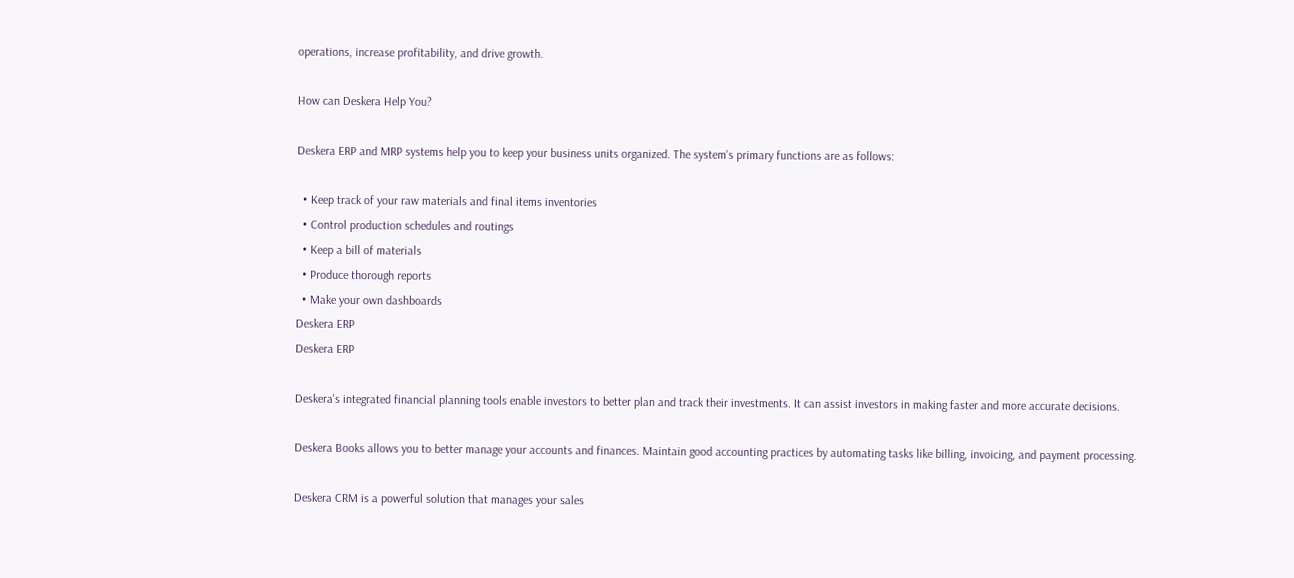operations, increase profitability, and drive growth.

How can Deskera Help You?

Deskera ERP and MRP systems help you to keep your business units organized. The system's primary functions are as follows:

  • Keep track of your raw materials and final items inventories
  • Control production schedules and routings
  • Keep a bill of materials
  • Produce thorough reports
  • Make your own dashboards
Deskera ERP
Deskera ERP

Deskera's integrated financial planning tools enable investors to better plan and track their investments. It can assist investors in making faster and more accurate decisions.

Deskera Books allows you to better manage your accounts and finances. Maintain good accounting practices by automating tasks like billing, invoicing, and payment processing.

Deskera CRM is a powerful solution that manages your sales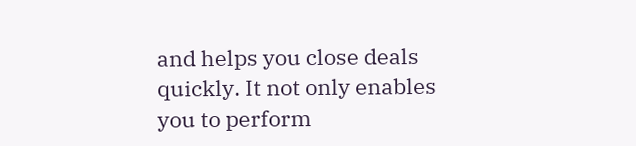and helps you close deals quickly. It not only enables you to perform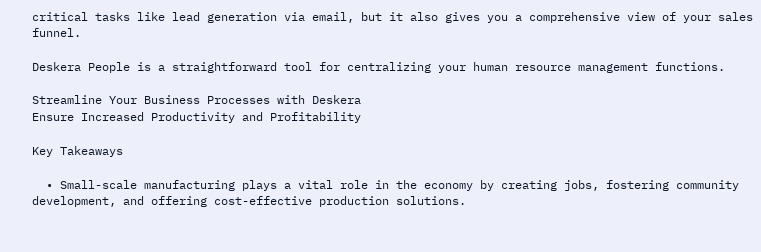critical tasks like lead generation via email, but it also gives you a comprehensive view of your sales funnel.

Deskera People is a straightforward tool for centralizing your human resource management functions.

Streamline Your Business Processes with Deskera
Ensure Increased Productivity and Profitability

Key Takeaways

  • Small-scale manufacturing plays a vital role in the economy by creating jobs, fostering community development, and offering cost-effective production solutions.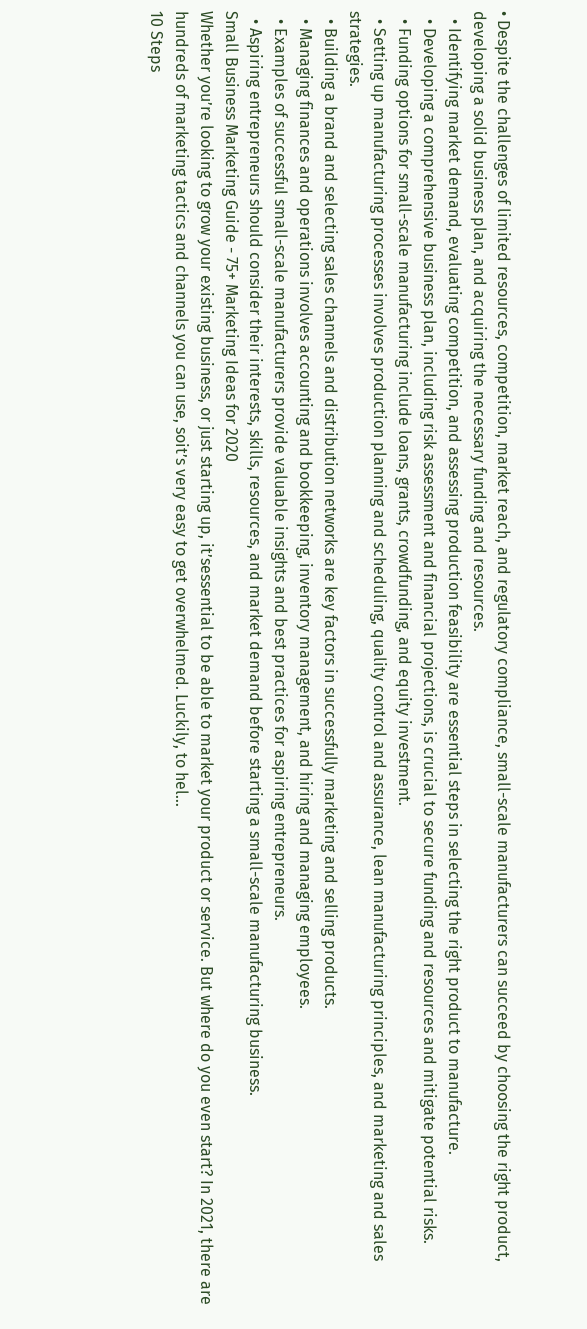• Despite the challenges of limited resources, competition, market reach, and regulatory compliance, small-scale manufacturers can succeed by choosing the right product, developing a solid business plan, and acquiring the necessary funding and resources.
  • Identifying market demand, evaluating competition, and assessing production feasibility are essential steps in selecting the right product to manufacture.
  • Developing a comprehensive business plan, including risk assessment and financial projections, is crucial to secure funding and resources and mitigate potential risks.
  • Funding options for small-scale manufacturing include loans, grants, crowdfunding, and equity investment.
  • Setting up manufacturing processes involves production planning and scheduling, quality control and assurance, lean manufacturing principles, and marketing and sales strategies.
  • Building a brand and selecting sales channels and distribution networks are key factors in successfully marketing and selling products.
  • Managing finances and operations involves accounting and bookkeeping, inventory management, and hiring and managing employees.
  • Examples of successful small-scale manufacturers provide valuable insights and best practices for aspiring entrepreneurs.
  • Aspiring entrepreneurs should consider their interests, skills, resources, and market demand before starting a small-scale manufacturing business.
Small Business Marketing Guide - 75+ Marketing Ideas for 2020
Whether you’re looking to grow your existing business, or just starting up, it’sessential to be able to market your product or service. But where do you even start? In 2021, there are hundreds of marketing tactics and channels you can use, soit’s very easy to get overwhelmed. Luckily, to hel…
10 Steps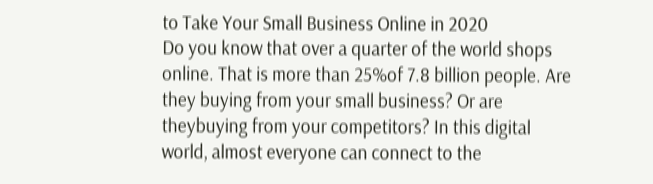to Take Your Small Business Online in 2020
Do you know that over a quarter of the world shops online. That is more than 25%of 7.8 billion people. Are they buying from your small business? Or are theybuying from your competitors? In this digital world, almost everyone can connect to the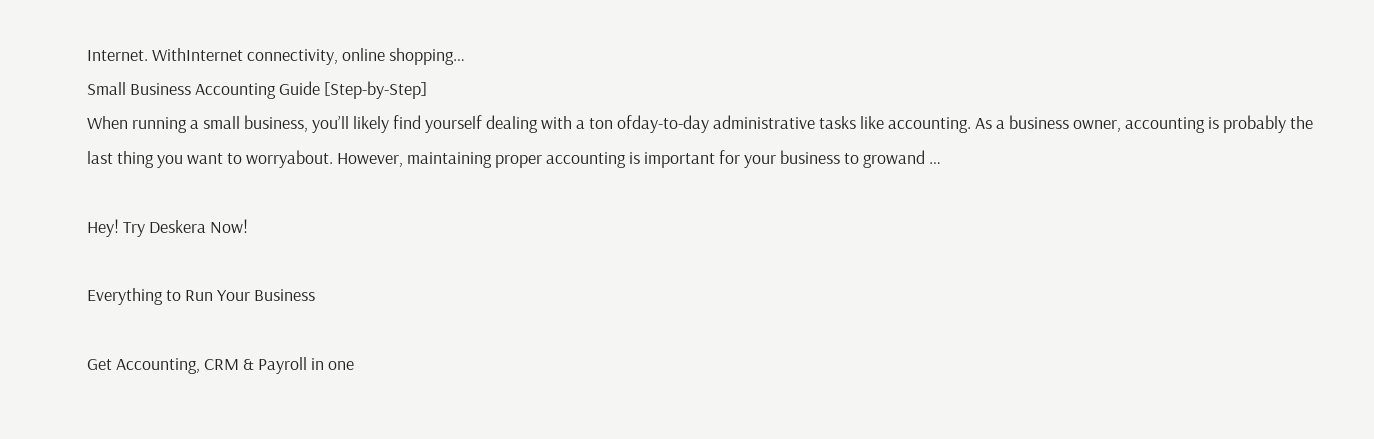Internet. WithInternet connectivity, online shopping…
Small Business Accounting Guide [Step-by-Step]
When running a small business, you’ll likely find yourself dealing with a ton ofday-to-day administrative tasks like accounting. As a business owner, accounting is probably the last thing you want to worryabout. However, maintaining proper accounting is important for your business to growand …

Hey! Try Deskera Now!

Everything to Run Your Business

Get Accounting, CRM & Payroll in one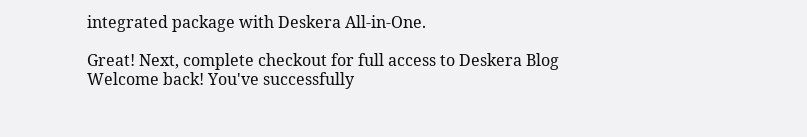integrated package with Deskera All-in-One.

Great! Next, complete checkout for full access to Deskera Blog
Welcome back! You've successfully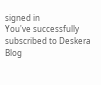signed in
You've successfully subscribed to Deskera Blog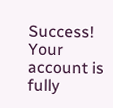Success! Your account is fully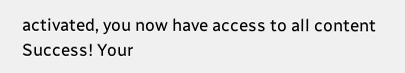activated, you now have access to all content
Success! Your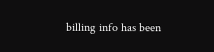billing info has been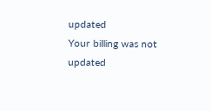updated
Your billing was not updated